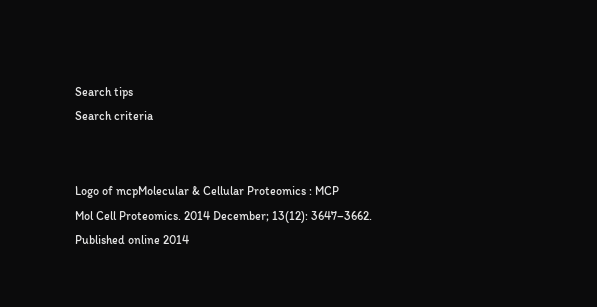Search tips
Search criteria


Logo of mcpMolecular & Cellular Proteomics : MCP
Mol Cell Proteomics. 2014 December; 13(12): 3647–3662.
Published online 2014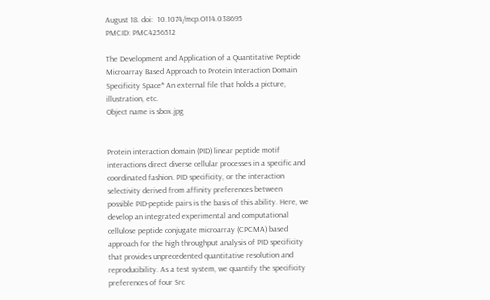August 18. doi:  10.1074/mcp.O114.038695
PMCID: PMC4256512

The Development and Application of a Quantitative Peptide Microarray Based Approach to Protein Interaction Domain Specificity Space* An external file that holds a picture, illustration, etc.
Object name is sbox.jpg


Protein interaction domain (PID) linear peptide motif interactions direct diverse cellular processes in a specific and coordinated fashion. PID specificity, or the interaction selectivity derived from affinity preferences between possible PID-peptide pairs is the basis of this ability. Here, we develop an integrated experimental and computational cellulose peptide conjugate microarray (CPCMA) based approach for the high throughput analysis of PID specificity that provides unprecedented quantitative resolution and reproducibility. As a test system, we quantify the specificity preferences of four Src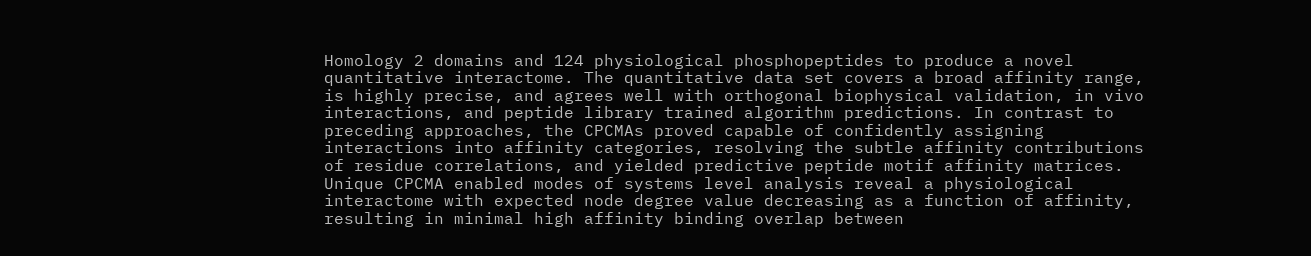Homology 2 domains and 124 physiological phosphopeptides to produce a novel quantitative interactome. The quantitative data set covers a broad affinity range, is highly precise, and agrees well with orthogonal biophysical validation, in vivo interactions, and peptide library trained algorithm predictions. In contrast to preceding approaches, the CPCMAs proved capable of confidently assigning interactions into affinity categories, resolving the subtle affinity contributions of residue correlations, and yielded predictive peptide motif affinity matrices. Unique CPCMA enabled modes of systems level analysis reveal a physiological interactome with expected node degree value decreasing as a function of affinity, resulting in minimal high affinity binding overlap between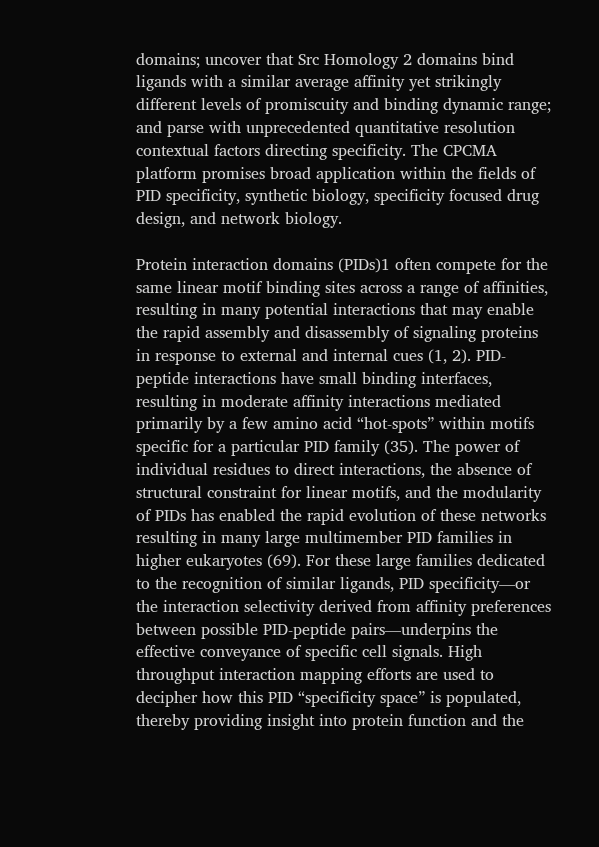domains; uncover that Src Homology 2 domains bind ligands with a similar average affinity yet strikingly different levels of promiscuity and binding dynamic range; and parse with unprecedented quantitative resolution contextual factors directing specificity. The CPCMA platform promises broad application within the fields of PID specificity, synthetic biology, specificity focused drug design, and network biology.

Protein interaction domains (PIDs)1 often compete for the same linear motif binding sites across a range of affinities, resulting in many potential interactions that may enable the rapid assembly and disassembly of signaling proteins in response to external and internal cues (1, 2). PID-peptide interactions have small binding interfaces, resulting in moderate affinity interactions mediated primarily by a few amino acid “hot-spots” within motifs specific for a particular PID family (35). The power of individual residues to direct interactions, the absence of structural constraint for linear motifs, and the modularity of PIDs has enabled the rapid evolution of these networks resulting in many large multimember PID families in higher eukaryotes (69). For these large families dedicated to the recognition of similar ligands, PID specificity—or the interaction selectivity derived from affinity preferences between possible PID-peptide pairs—underpins the effective conveyance of specific cell signals. High throughput interaction mapping efforts are used to decipher how this PID “specificity space” is populated, thereby providing insight into protein function and the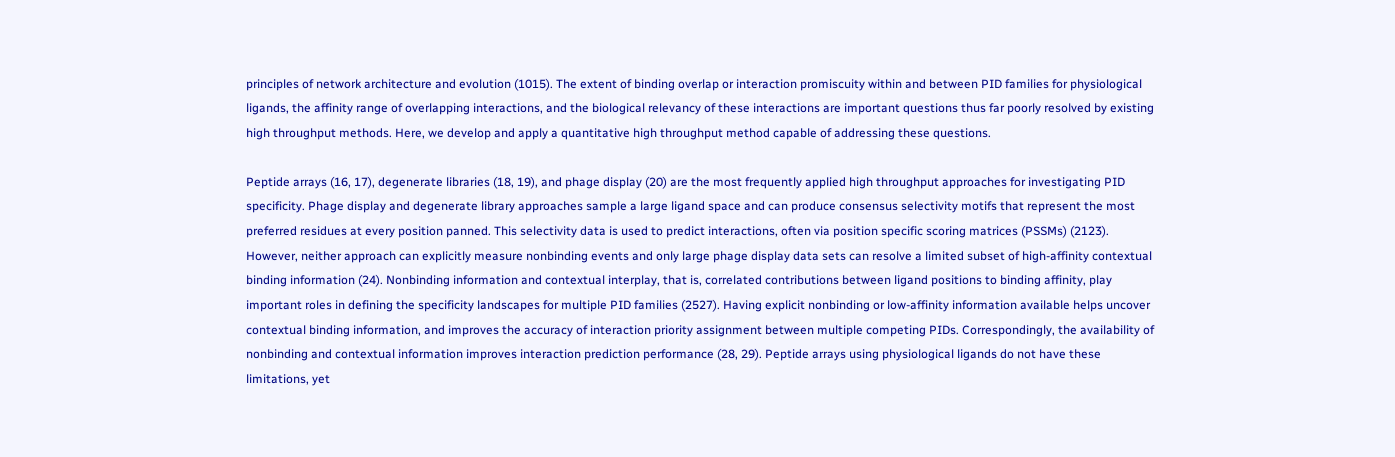principles of network architecture and evolution (1015). The extent of binding overlap or interaction promiscuity within and between PID families for physiological ligands, the affinity range of overlapping interactions, and the biological relevancy of these interactions are important questions thus far poorly resolved by existing high throughput methods. Here, we develop and apply a quantitative high throughput method capable of addressing these questions.

Peptide arrays (16, 17), degenerate libraries (18, 19), and phage display (20) are the most frequently applied high throughput approaches for investigating PID specificity. Phage display and degenerate library approaches sample a large ligand space and can produce consensus selectivity motifs that represent the most preferred residues at every position panned. This selectivity data is used to predict interactions, often via position specific scoring matrices (PSSMs) (2123). However, neither approach can explicitly measure nonbinding events and only large phage display data sets can resolve a limited subset of high-affinity contextual binding information (24). Nonbinding information and contextual interplay, that is, correlated contributions between ligand positions to binding affinity, play important roles in defining the specificity landscapes for multiple PID families (2527). Having explicit nonbinding or low-affinity information available helps uncover contextual binding information, and improves the accuracy of interaction priority assignment between multiple competing PIDs. Correspondingly, the availability of nonbinding and contextual information improves interaction prediction performance (28, 29). Peptide arrays using physiological ligands do not have these limitations, yet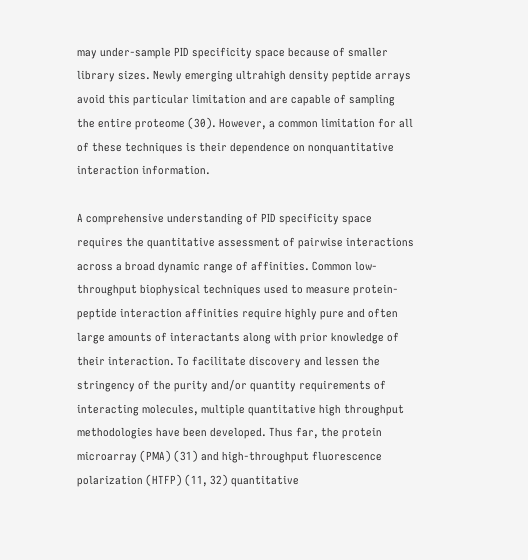may under-sample PID specificity space because of smaller library sizes. Newly emerging ultrahigh density peptide arrays avoid this particular limitation and are capable of sampling the entire proteome (30). However, a common limitation for all of these techniques is their dependence on nonquantitative interaction information.

A comprehensive understanding of PID specificity space requires the quantitative assessment of pairwise interactions across a broad dynamic range of affinities. Common low-throughput biophysical techniques used to measure protein-peptide interaction affinities require highly pure and often large amounts of interactants along with prior knowledge of their interaction. To facilitate discovery and lessen the stringency of the purity and/or quantity requirements of interacting molecules, multiple quantitative high throughput methodologies have been developed. Thus far, the protein microarray (PMA) (31) and high-throughput fluorescence polarization (HTFP) (11, 32) quantitative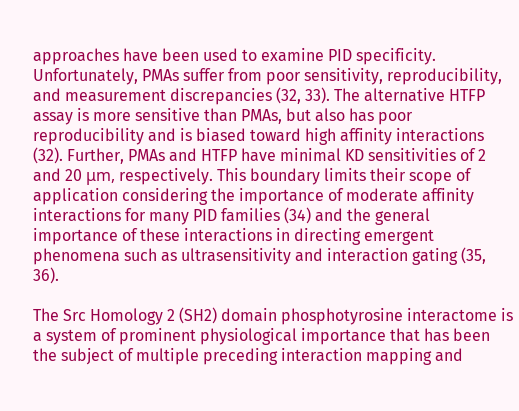approaches have been used to examine PID specificity. Unfortunately, PMAs suffer from poor sensitivity, reproducibility, and measurement discrepancies (32, 33). The alternative HTFP assay is more sensitive than PMAs, but also has poor reproducibility and is biased toward high affinity interactions (32). Further, PMAs and HTFP have minimal KD sensitivities of 2 and 20 μm, respectively. This boundary limits their scope of application considering the importance of moderate affinity interactions for many PID families (34) and the general importance of these interactions in directing emergent phenomena such as ultrasensitivity and interaction gating (35, 36).

The Src Homology 2 (SH2) domain phosphotyrosine interactome is a system of prominent physiological importance that has been the subject of multiple preceding interaction mapping and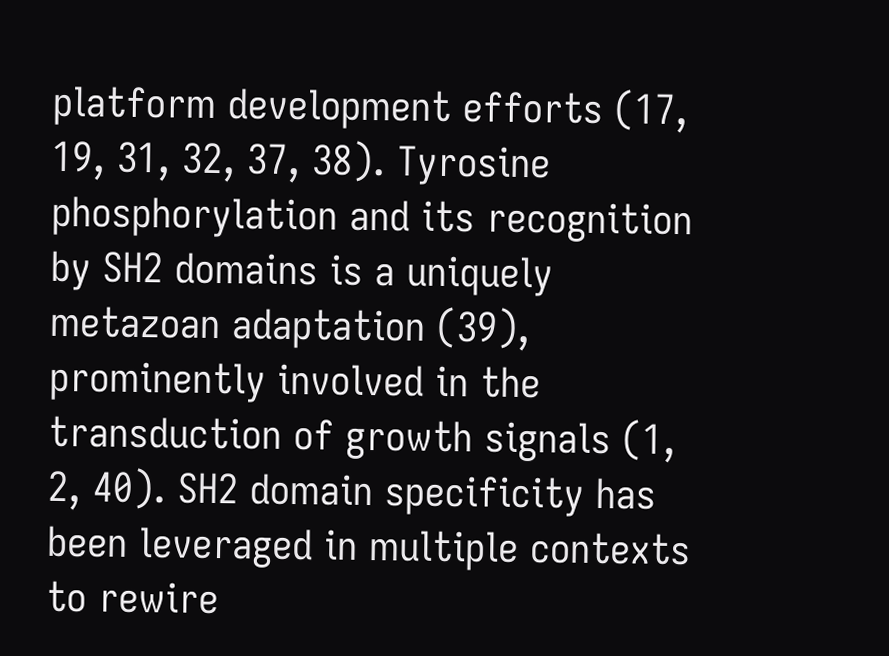platform development efforts (17, 19, 31, 32, 37, 38). Tyrosine phosphorylation and its recognition by SH2 domains is a uniquely metazoan adaptation (39), prominently involved in the transduction of growth signals (1, 2, 40). SH2 domain specificity has been leveraged in multiple contexts to rewire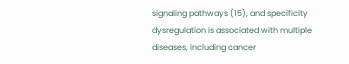signaling pathways (15), and specificity dysregulation is associated with multiple diseases, including cancer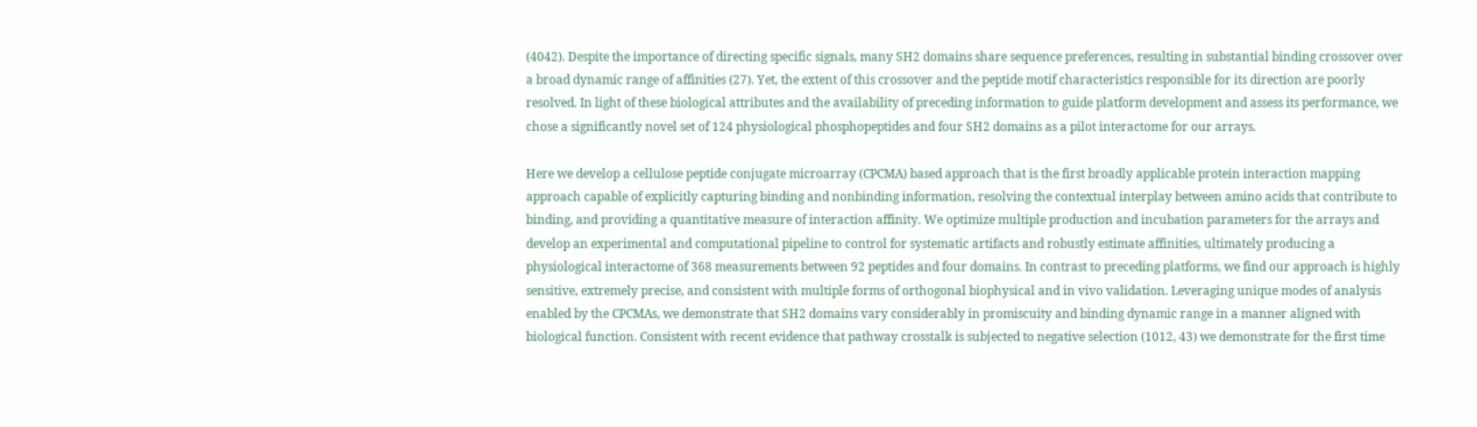(4042). Despite the importance of directing specific signals, many SH2 domains share sequence preferences, resulting in substantial binding crossover over a broad dynamic range of affinities (27). Yet, the extent of this crossover and the peptide motif characteristics responsible for its direction are poorly resolved. In light of these biological attributes and the availability of preceding information to guide platform development and assess its performance, we chose a significantly novel set of 124 physiological phosphopeptides and four SH2 domains as a pilot interactome for our arrays.

Here we develop a cellulose peptide conjugate microarray (CPCMA) based approach that is the first broadly applicable protein interaction mapping approach capable of explicitly capturing binding and nonbinding information, resolving the contextual interplay between amino acids that contribute to binding, and providing a quantitative measure of interaction affinity. We optimize multiple production and incubation parameters for the arrays and develop an experimental and computational pipeline to control for systematic artifacts and robustly estimate affinities, ultimately producing a physiological interactome of 368 measurements between 92 peptides and four domains. In contrast to preceding platforms, we find our approach is highly sensitive, extremely precise, and consistent with multiple forms of orthogonal biophysical and in vivo validation. Leveraging unique modes of analysis enabled by the CPCMAs, we demonstrate that SH2 domains vary considerably in promiscuity and binding dynamic range in a manner aligned with biological function. Consistent with recent evidence that pathway crosstalk is subjected to negative selection (1012, 43) we demonstrate for the first time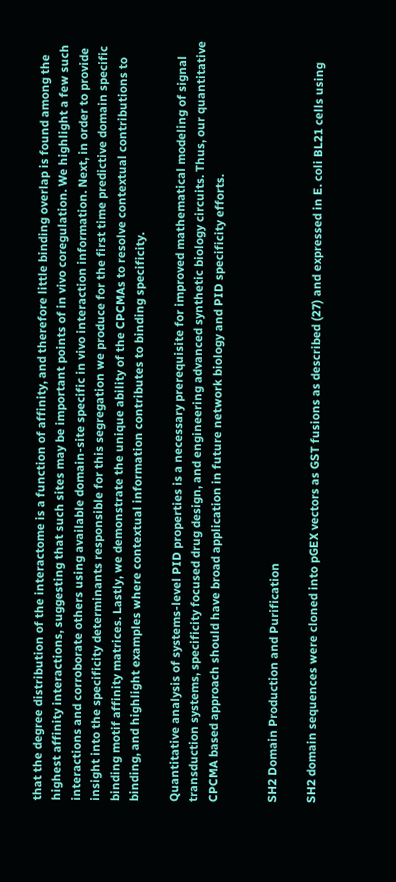that the degree distribution of the interactome is a function of affinity, and therefore little binding overlap is found among the highest affinity interactions, suggesting that such sites may be important points of in vivo coregulation. We highlight a few such interactions and corroborate others using available domain-site specific in vivo interaction information. Next, in order to provide insight into the specificity determinants responsible for this segregation we produce for the first time predictive domain specific binding motif affinity matrices. Lastly, we demonstrate the unique ability of the CPCMAs to resolve contextual contributions to binding, and highlight examples where contextual information contributes to binding specificity.

Quantitative analysis of systems-level PID properties is a necessary prerequisite for improved mathematical modeling of signal transduction systems, specificity focused drug design, and engineering advanced synthetic biology circuits. Thus, our quantitative CPCMA based approach should have broad application in future network biology and PID specificity efforts.


SH2 Domain Production and Purification

SH2 domain sequences were cloned into pGEX vectors as GST fusions as described (27) and expressed in E. coli BL21 cells using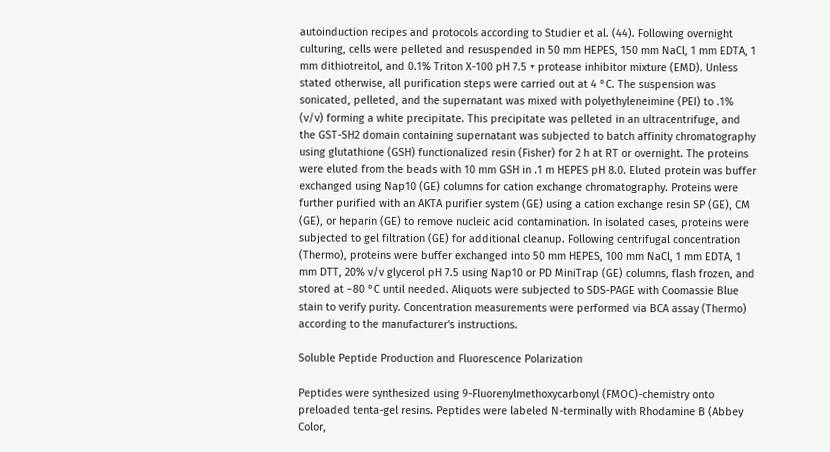autoinduction recipes and protocols according to Studier et al. (44). Following overnight culturing, cells were pelleted and resuspended in 50 mm HEPES, 150 mm NaCl, 1 mm EDTA, 1 mm dithiotreitol, and 0.1% Triton X-100 pH 7.5 + protease inhibitor mixture (EMD). Unless stated otherwise, all purification steps were carried out at 4 °C. The suspension was sonicated, pelleted, and the supernatant was mixed with polyethyleneimine (PEI) to .1% (v/v) forming a white precipitate. This precipitate was pelleted in an ultracentrifuge, and the GST-SH2 domain containing supernatant was subjected to batch affinity chromatography using glutathione (GSH) functionalized resin (Fisher) for 2 h at RT or overnight. The proteins were eluted from the beads with 10 mm GSH in .1 m HEPES pH 8.0. Eluted protein was buffer exchanged using Nap10 (GE) columns for cation exchange chromatography. Proteins were further purified with an AKTA purifier system (GE) using a cation exchange resin SP (GE), CM (GE), or heparin (GE) to remove nucleic acid contamination. In isolated cases, proteins were subjected to gel filtration (GE) for additional cleanup. Following centrifugal concentration (Thermo), proteins were buffer exchanged into 50 mm HEPES, 100 mm NaCl, 1 mm EDTA, 1 mm DTT, 20% v/v glycerol pH 7.5 using Nap10 or PD MiniTrap (GE) columns, flash frozen, and stored at −80 °C until needed. Aliquots were subjected to SDS-PAGE with Coomassie Blue stain to verify purity. Concentration measurements were performed via BCA assay (Thermo) according to the manufacturer's instructions.

Soluble Peptide Production and Fluorescence Polarization

Peptides were synthesized using 9-Fluorenylmethoxycarbonyl (FMOC)-chemistry onto preloaded tenta-gel resins. Peptides were labeled N-terminally with Rhodamine B (Abbey Color,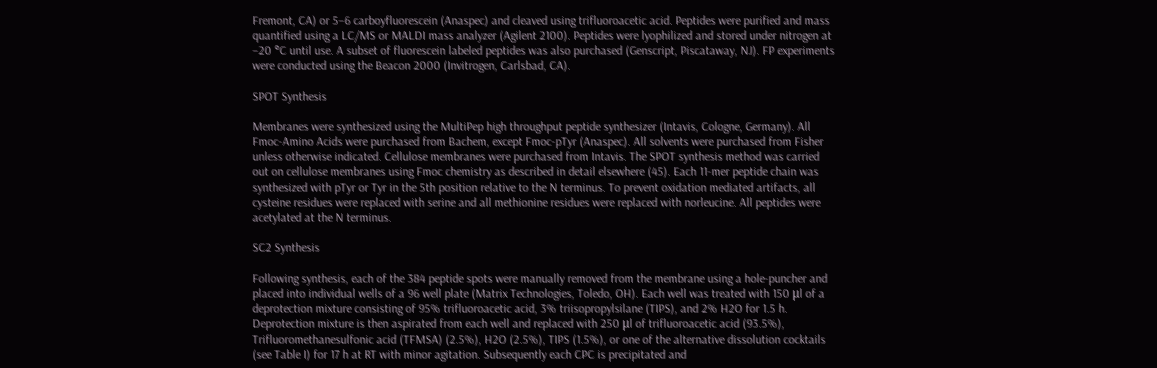Fremont, CA) or 5–6 carboyfluorescein (Anaspec) and cleaved using trifluoroacetic acid. Peptides were purified and mass quantified using a LC/MS or MALDI mass analyzer (Agilent 2100). Peptides were lyophilized and stored under nitrogen at −20 °C until use. A subset of fluorescein labeled peptides was also purchased (Genscript, Piscataway, NJ). FP experiments were conducted using the Beacon 2000 (Invitrogen, Carlsbad, CA).

SPOT Synthesis

Membranes were synthesized using the MultiPep high throughput peptide synthesizer (Intavis, Cologne, Germany). All Fmoc-Amino Acids were purchased from Bachem, except Fmoc-pTyr (Anaspec). All solvents were purchased from Fisher unless otherwise indicated. Cellulose membranes were purchased from Intavis. The SPOT synthesis method was carried out on cellulose membranes using Fmoc chemistry as described in detail elsewhere (45). Each 11-mer peptide chain was synthesized with pTyr or Tyr in the 5th position relative to the N terminus. To prevent oxidation mediated artifacts, all cysteine residues were replaced with serine and all methionine residues were replaced with norleucine. All peptides were acetylated at the N terminus.

SC2 Synthesis

Following synthesis, each of the 384 peptide spots were manually removed from the membrane using a hole-puncher and placed into individual wells of a 96 well plate (Matrix Technologies, Toledo, OH). Each well was treated with 150 μl of a deprotection mixture consisting of 95% trifluoroacetic acid, 3% triisopropylsilane (TIPS), and 2% H2O for 1.5 h. Deprotection mixture is then aspirated from each well and replaced with 250 μl of trifluoroacetic acid (93.5%), Trifluoromethanesulfonic acid (TFMSA) (2.5%), H2O (2.5%), TIPS (1.5%), or one of the alternative dissolution cocktails (see Table I) for 17 h at RT with minor agitation. Subsequently each CPC is precipitated and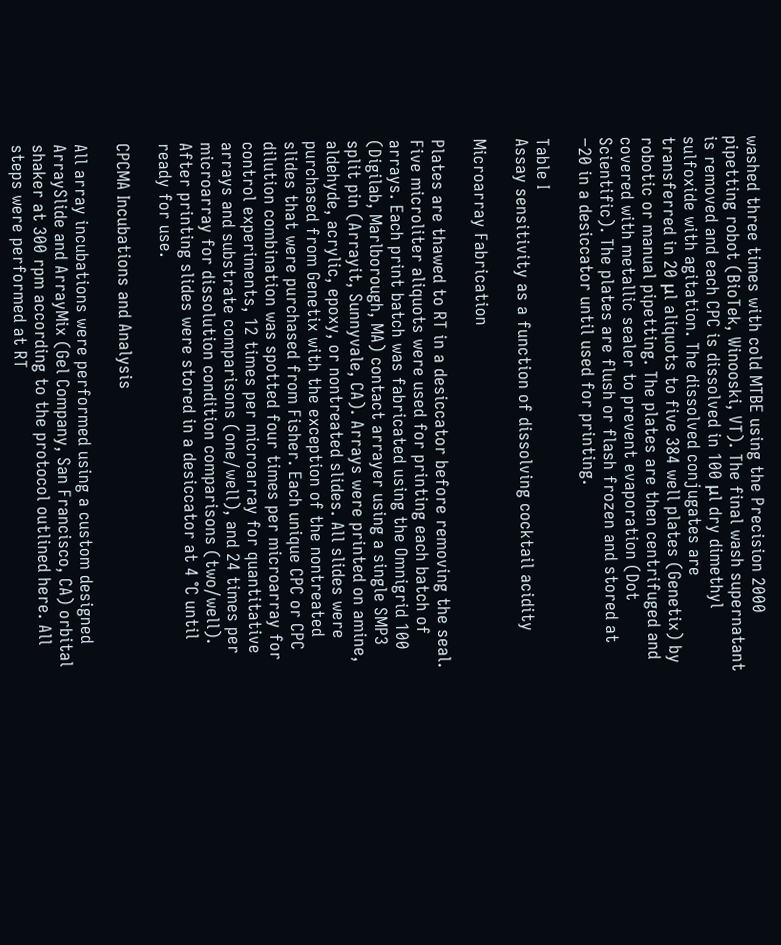washed three times with cold MTBE using the Precision 2000 pipetting robot (BioTek, Winooski, VT). The final wash supernatant is removed and each CPC is dissolved in 100 μl dry dimethyl sulfoxide with agitation. The dissolved conjugates are transferred in 20 μl aliquots to five 384 well plates (Genetix) by robotic or manual pipetting. The plates are then centrifuged and covered with metallic sealer to prevent evaporation (Dot Scientific). The plates are flush or flash frozen and stored at −20 in a desiccator until used for printing.

Table I
Assay sensitivity as a function of dissolving cocktail acidity

Microarray Fabrication

Plates are thawed to RT in a desiccator before removing the seal. Five microliter aliquots were used for printing each batch of arrays. Each print batch was fabricated using the Omnigrid 100 (Digilab, Marlborough, MA) contact arrayer using a single SMP3 split pin (Arrayit, Sunnyvale, CA). Arrays were printed on amine, aldehyde, acrylic, epoxy, or nontreated slides. All slides were purchased from Genetix with the exception of the nontreated slides that were purchased from Fisher. Each unique CPC or CPC dilution combination was spotted four times per microarray for control experiments, 12 times per microarray for quantitative arrays and substrate comparisons (one/well), and 24 times per microarray for dissolution condition comparisons (two/well). After printing slides were stored in a desiccator at 4 °C until ready for use.

CPCMA Incubations and Analysis

All array incubations were performed using a custom designed ArraySlide and ArrayMix (Gel Company, San Francisco, CA) orbital shaker at 300 rpm according to the protocol outlined here. All steps were performed at RT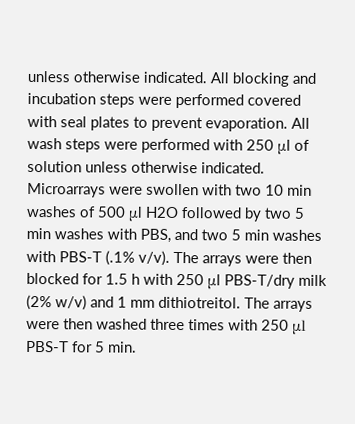unless otherwise indicated. All blocking and incubation steps were performed covered with seal plates to prevent evaporation. All wash steps were performed with 250 μl of solution unless otherwise indicated. Microarrays were swollen with two 10 min washes of 500 μl H2O followed by two 5 min washes with PBS, and two 5 min washes with PBS-T (.1% v/v). The arrays were then blocked for 1.5 h with 250 μl PBS-T/dry milk (2% w/v) and 1 mm dithiotreitol. The arrays were then washed three times with 250 μl PBS-T for 5 min.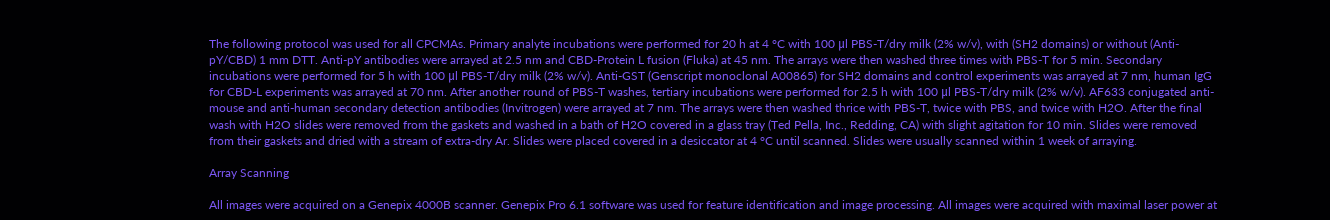The following protocol was used for all CPCMAs. Primary analyte incubations were performed for 20 h at 4 °C with 100 μl PBS-T/dry milk (2% w/v), with (SH2 domains) or without (Anti-pY/CBD) 1 mm DTT. Anti-pY antibodies were arrayed at 2.5 nm and CBD-Protein L fusion (Fluka) at 45 nm. The arrays were then washed three times with PBS-T for 5 min. Secondary incubations were performed for 5 h with 100 μl PBS-T/dry milk (2% w/v). Anti-GST (Genscript monoclonal A00865) for SH2 domains and control experiments was arrayed at 7 nm, human IgG for CBD-L experiments was arrayed at 70 nm. After another round of PBS-T washes, tertiary incubations were performed for 2.5 h with 100 μl PBS-T/dry milk (2% w/v). AF633 conjugated anti-mouse and anti-human secondary detection antibodies (Invitrogen) were arrayed at 7 nm. The arrays were then washed thrice with PBS-T, twice with PBS, and twice with H2O. After the final wash with H2O slides were removed from the gaskets and washed in a bath of H2O covered in a glass tray (Ted Pella, Inc., Redding, CA) with slight agitation for 10 min. Slides were removed from their gaskets and dried with a stream of extra-dry Ar. Slides were placed covered in a desiccator at 4 °C until scanned. Slides were usually scanned within 1 week of arraying.

Array Scanning

All images were acquired on a Genepix 4000B scanner. Genepix Pro 6.1 software was used for feature identification and image processing. All images were acquired with maximal laser power at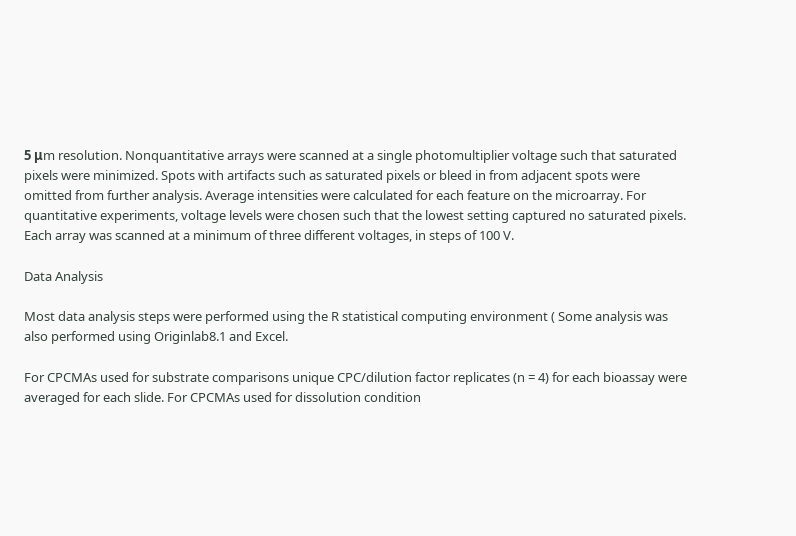5 μm resolution. Nonquantitative arrays were scanned at a single photomultiplier voltage such that saturated pixels were minimized. Spots with artifacts such as saturated pixels or bleed in from adjacent spots were omitted from further analysis. Average intensities were calculated for each feature on the microarray. For quantitative experiments, voltage levels were chosen such that the lowest setting captured no saturated pixels. Each array was scanned at a minimum of three different voltages, in steps of 100 V.

Data Analysis

Most data analysis steps were performed using the R statistical computing environment ( Some analysis was also performed using Originlab8.1 and Excel.

For CPCMAs used for substrate comparisons unique CPC/dilution factor replicates (n = 4) for each bioassay were averaged for each slide. For CPCMAs used for dissolution condition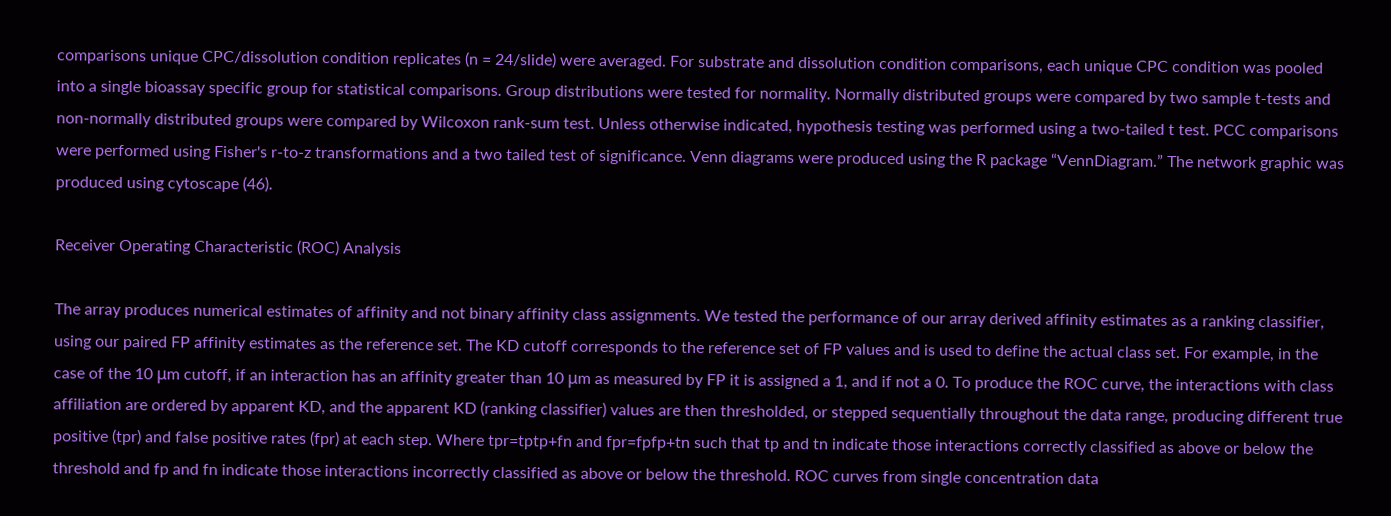comparisons unique CPC/dissolution condition replicates (n = 24/slide) were averaged. For substrate and dissolution condition comparisons, each unique CPC condition was pooled into a single bioassay specific group for statistical comparisons. Group distributions were tested for normality. Normally distributed groups were compared by two sample t-tests and non-normally distributed groups were compared by Wilcoxon rank-sum test. Unless otherwise indicated, hypothesis testing was performed using a two-tailed t test. PCC comparisons were performed using Fisher's r-to-z transformations and a two tailed test of significance. Venn diagrams were produced using the R package “VennDiagram.” The network graphic was produced using cytoscape (46).

Receiver Operating Characteristic (ROC) Analysis

The array produces numerical estimates of affinity and not binary affinity class assignments. We tested the performance of our array derived affinity estimates as a ranking classifier, using our paired FP affinity estimates as the reference set. The KD cutoff corresponds to the reference set of FP values and is used to define the actual class set. For example, in the case of the 10 μm cutoff, if an interaction has an affinity greater than 10 μm as measured by FP it is assigned a 1, and if not a 0. To produce the ROC curve, the interactions with class affiliation are ordered by apparent KD, and the apparent KD (ranking classifier) values are then thresholded, or stepped sequentially throughout the data range, producing different true positive (tpr) and false positive rates (fpr) at each step. Where tpr=tptp+fn and fpr=fpfp+tn such that tp and tn indicate those interactions correctly classified as above or below the threshold and fp and fn indicate those interactions incorrectly classified as above or below the threshold. ROC curves from single concentration data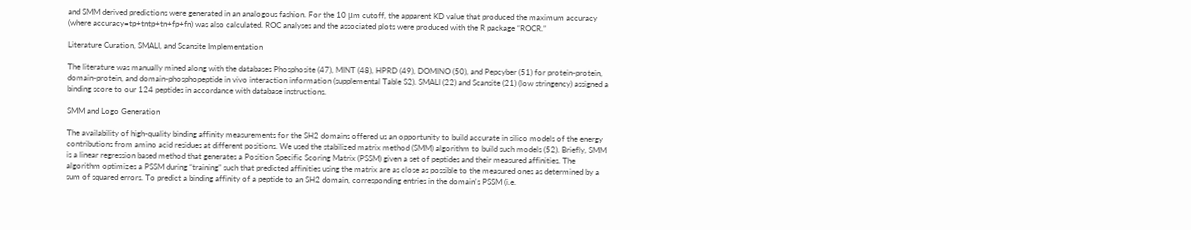and SMM derived predictions were generated in an analogous fashion. For the 10 μm cutoff, the apparent KD value that produced the maximum accuracy (where accuracy=tp+tntp+tn+fp+fn) was also calculated. ROC analyses and the associated plots were produced with the R package “ROCR.”

Literature Curation, SMALI, and Scansite Implementation

The literature was manually mined along with the databases Phosphosite (47), MINT (48), HPRD (49), DOMINO (50), and Pepcyber (51) for protein-protein, domain-protein, and domain-phosphopeptide in vivo interaction information (supplemental Table S2). SMALI (22) and Scansite (21) (low stringency) assigned a binding score to our 124 peptides in accordance with database instructions.

SMM and Logo Generation

The availability of high-quality binding affinity measurements for the SH2 domains offered us an opportunity to build accurate in silico models of the energy contributions from amino acid residues at different positions. We used the stabilized matrix method (SMM) algorithm to build such models (52). Briefly, SMM is a linear regression based method that generates a Position Specific Scoring Matrix (PSSM) given a set of peptides and their measured affinities. The algorithm optimizes a PSSM during “training” such that predicted affinities using the matrix are as close as possible to the measured ones as determined by a sum of squared errors. To predict a binding affinity of a peptide to an SH2 domain, corresponding entries in the domain's PSSM (i.e.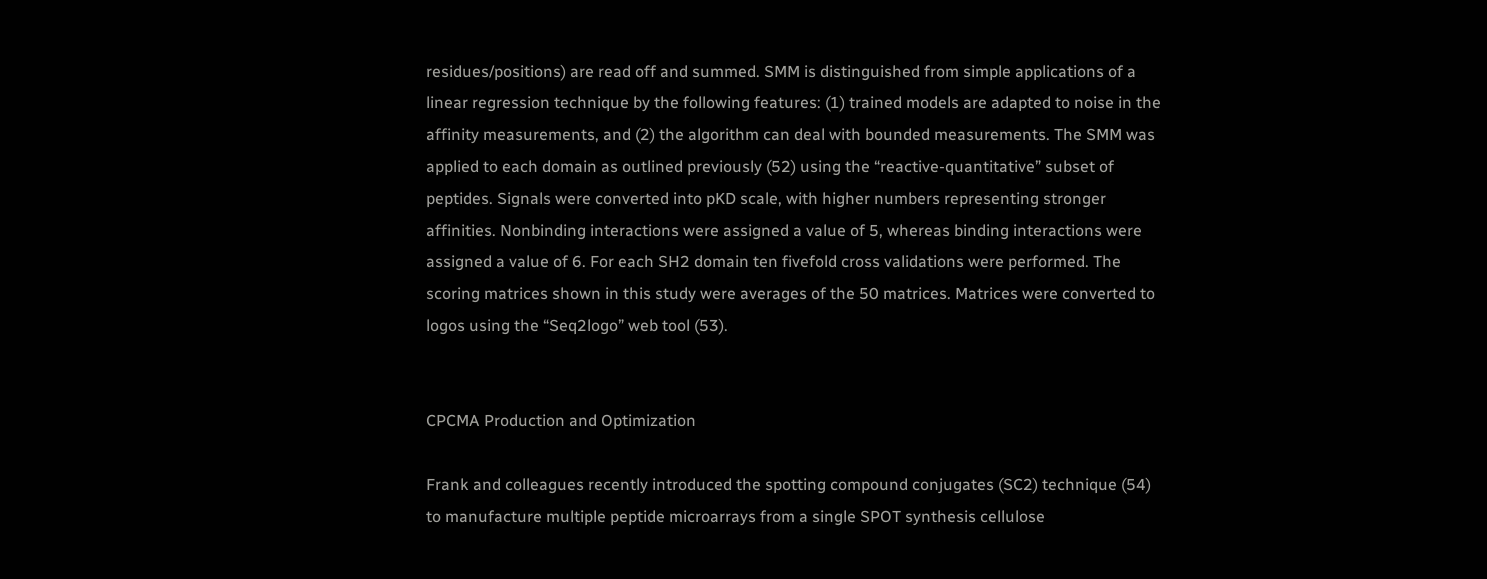residues/positions) are read off and summed. SMM is distinguished from simple applications of a linear regression technique by the following features: (1) trained models are adapted to noise in the affinity measurements, and (2) the algorithm can deal with bounded measurements. The SMM was applied to each domain as outlined previously (52) using the “reactive-quantitative” subset of peptides. Signals were converted into pKD scale, with higher numbers representing stronger affinities. Nonbinding interactions were assigned a value of 5, whereas binding interactions were assigned a value of 6. For each SH2 domain ten fivefold cross validations were performed. The scoring matrices shown in this study were averages of the 50 matrices. Matrices were converted to logos using the “Seq2logo” web tool (53).


CPCMA Production and Optimization

Frank and colleagues recently introduced the spotting compound conjugates (SC2) technique (54) to manufacture multiple peptide microarrays from a single SPOT synthesis cellulose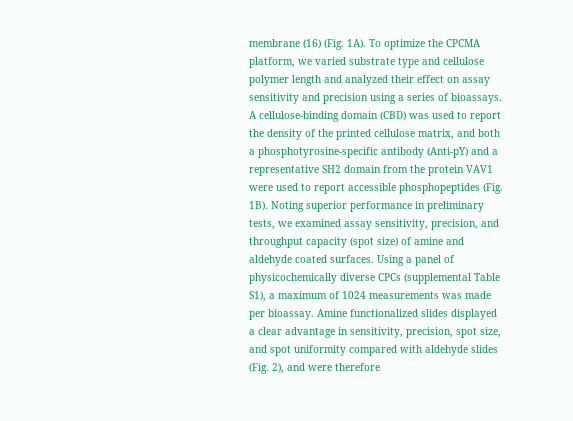membrane (16) (Fig. 1A). To optimize the CPCMA platform, we varied substrate type and cellulose polymer length and analyzed their effect on assay sensitivity and precision using a series of bioassays. A cellulose-binding domain (CBD) was used to report the density of the printed cellulose matrix, and both a phosphotyrosine-specific antibody (Anti-pY) and a representative SH2 domain from the protein VAV1 were used to report accessible phosphopeptides (Fig. 1B). Noting superior performance in preliminary tests, we examined assay sensitivity, precision, and throughput capacity (spot size) of amine and aldehyde coated surfaces. Using a panel of physicochemically diverse CPCs (supplemental Table S1), a maximum of 1024 measurements was made per bioassay. Amine functionalized slides displayed a clear advantage in sensitivity, precision, spot size, and spot uniformity compared with aldehyde slides (Fig. 2), and were therefore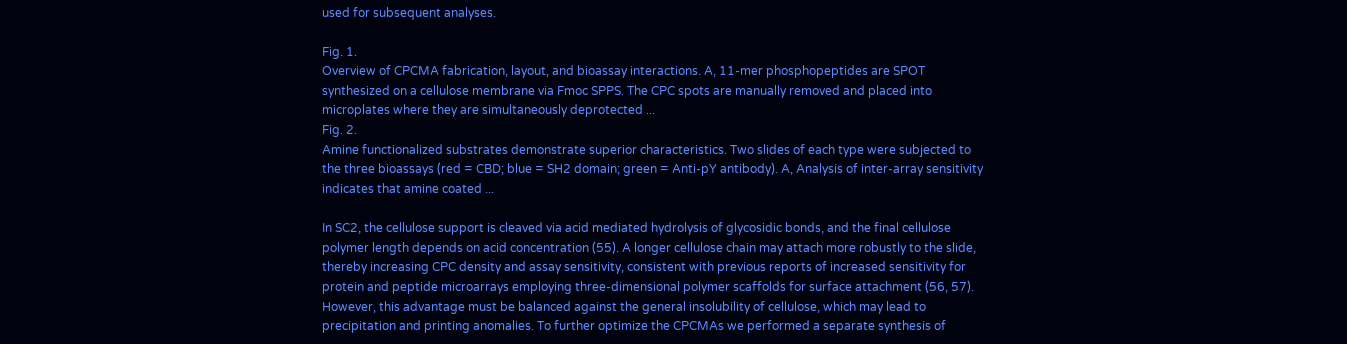used for subsequent analyses.

Fig. 1.
Overview of CPCMA fabrication, layout, and bioassay interactions. A, 11-mer phosphopeptides are SPOT synthesized on a cellulose membrane via Fmoc SPPS. The CPC spots are manually removed and placed into microplates where they are simultaneously deprotected ...
Fig. 2.
Amine functionalized substrates demonstrate superior characteristics. Two slides of each type were subjected to the three bioassays (red = CBD; blue = SH2 domain; green = Anti-pY antibody). A, Analysis of inter-array sensitivity indicates that amine coated ...

In SC2, the cellulose support is cleaved via acid mediated hydrolysis of glycosidic bonds, and the final cellulose polymer length depends on acid concentration (55). A longer cellulose chain may attach more robustly to the slide, thereby increasing CPC density and assay sensitivity, consistent with previous reports of increased sensitivity for protein and peptide microarrays employing three-dimensional polymer scaffolds for surface attachment (56, 57). However, this advantage must be balanced against the general insolubility of cellulose, which may lead to precipitation and printing anomalies. To further optimize the CPCMAs we performed a separate synthesis of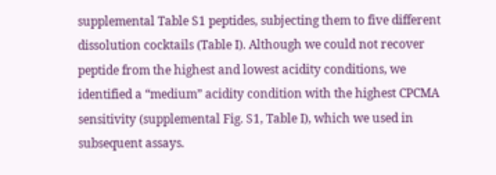supplemental Table S1 peptides, subjecting them to five different dissolution cocktails (Table I). Although we could not recover peptide from the highest and lowest acidity conditions, we identified a “medium” acidity condition with the highest CPCMA sensitivity (supplemental Fig. S1, Table I), which we used in subsequent assays.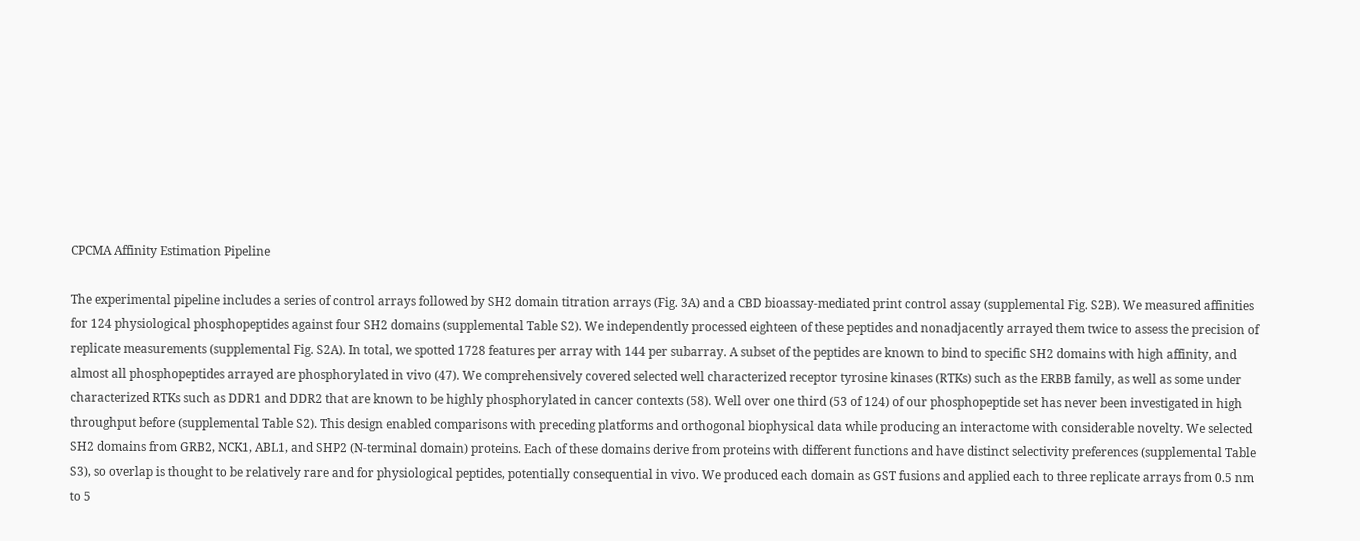CPCMA Affinity Estimation Pipeline

The experimental pipeline includes a series of control arrays followed by SH2 domain titration arrays (Fig. 3A) and a CBD bioassay-mediated print control assay (supplemental Fig. S2B). We measured affinities for 124 physiological phosphopeptides against four SH2 domains (supplemental Table S2). We independently processed eighteen of these peptides and nonadjacently arrayed them twice to assess the precision of replicate measurements (supplemental Fig. S2A). In total, we spotted 1728 features per array with 144 per subarray. A subset of the peptides are known to bind to specific SH2 domains with high affinity, and almost all phosphopeptides arrayed are phosphorylated in vivo (47). We comprehensively covered selected well characterized receptor tyrosine kinases (RTKs) such as the ERBB family, as well as some under characterized RTKs such as DDR1 and DDR2 that are known to be highly phosphorylated in cancer contexts (58). Well over one third (53 of 124) of our phosphopeptide set has never been investigated in high throughput before (supplemental Table S2). This design enabled comparisons with preceding platforms and orthogonal biophysical data while producing an interactome with considerable novelty. We selected SH2 domains from GRB2, NCK1, ABL1, and SHP2 (N-terminal domain) proteins. Each of these domains derive from proteins with different functions and have distinct selectivity preferences (supplemental Table S3), so overlap is thought to be relatively rare and for physiological peptides, potentially consequential in vivo. We produced each domain as GST fusions and applied each to three replicate arrays from 0.5 nm to 5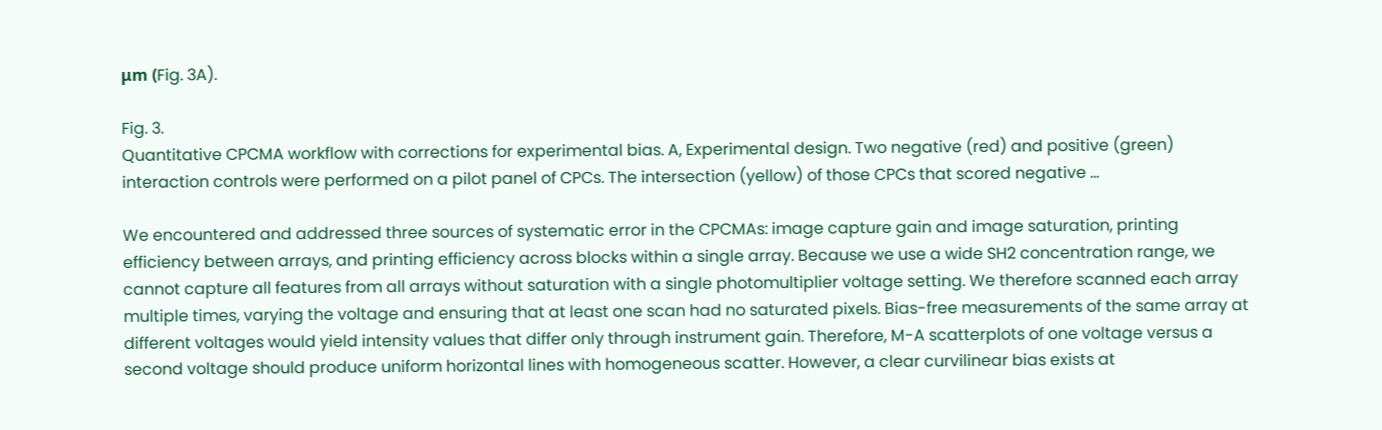μm (Fig. 3A).

Fig. 3.
Quantitative CPCMA workflow with corrections for experimental bias. A, Experimental design. Two negative (red) and positive (green) interaction controls were performed on a pilot panel of CPCs. The intersection (yellow) of those CPCs that scored negative ...

We encountered and addressed three sources of systematic error in the CPCMAs: image capture gain and image saturation, printing efficiency between arrays, and printing efficiency across blocks within a single array. Because we use a wide SH2 concentration range, we cannot capture all features from all arrays without saturation with a single photomultiplier voltage setting. We therefore scanned each array multiple times, varying the voltage and ensuring that at least one scan had no saturated pixels. Bias-free measurements of the same array at different voltages would yield intensity values that differ only through instrument gain. Therefore, M-A scatterplots of one voltage versus a second voltage should produce uniform horizontal lines with homogeneous scatter. However, a clear curvilinear bias exists at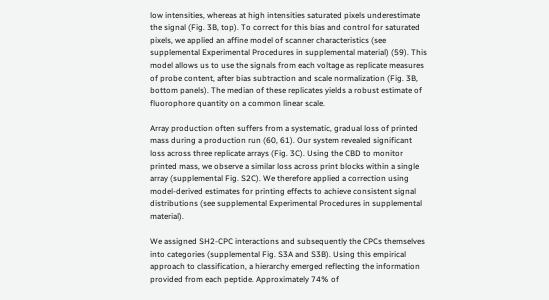low intensities, whereas at high intensities saturated pixels underestimate the signal (Fig. 3B, top). To correct for this bias and control for saturated pixels, we applied an affine model of scanner characteristics (see supplemental Experimental Procedures in supplemental material) (59). This model allows us to use the signals from each voltage as replicate measures of probe content, after bias subtraction and scale normalization (Fig. 3B, bottom panels). The median of these replicates yields a robust estimate of fluorophore quantity on a common linear scale.

Array production often suffers from a systematic, gradual loss of printed mass during a production run (60, 61). Our system revealed significant loss across three replicate arrays (Fig. 3C). Using the CBD to monitor printed mass, we observe a similar loss across print blocks within a single array (supplemental Fig. S2C). We therefore applied a correction using model-derived estimates for printing effects to achieve consistent signal distributions (see supplemental Experimental Procedures in supplemental material).

We assigned SH2-CPC interactions and subsequently the CPCs themselves into categories (supplemental Fig. S3A and S3B). Using this empirical approach to classification, a hierarchy emerged reflecting the information provided from each peptide. Approximately 74% of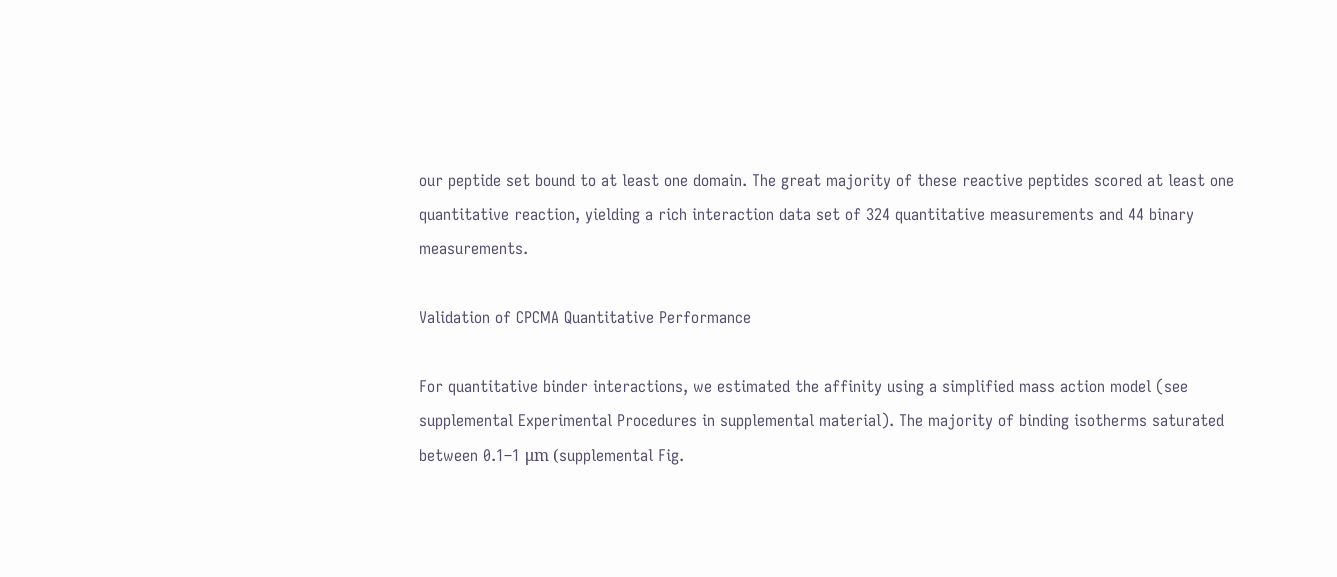our peptide set bound to at least one domain. The great majority of these reactive peptides scored at least one quantitative reaction, yielding a rich interaction data set of 324 quantitative measurements and 44 binary measurements.

Validation of CPCMA Quantitative Performance

For quantitative binder interactions, we estimated the affinity using a simplified mass action model (see supplemental Experimental Procedures in supplemental material). The majority of binding isotherms saturated between 0.1–1 μm (supplemental Fig.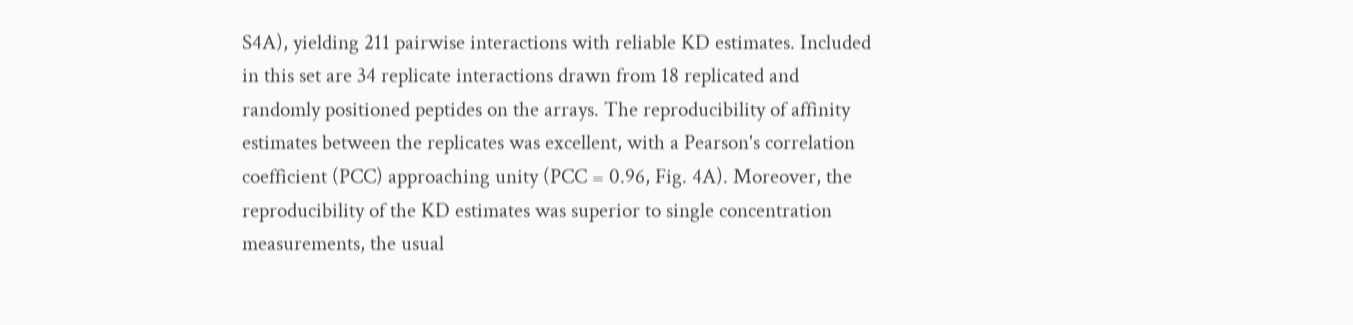S4A), yielding 211 pairwise interactions with reliable KD estimates. Included in this set are 34 replicate interactions drawn from 18 replicated and randomly positioned peptides on the arrays. The reproducibility of affinity estimates between the replicates was excellent, with a Pearson's correlation coefficient (PCC) approaching unity (PCC = 0.96, Fig. 4A). Moreover, the reproducibility of the KD estimates was superior to single concentration measurements, the usual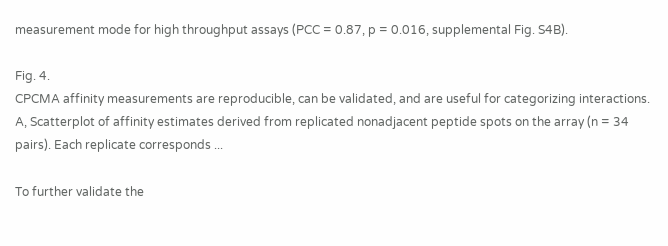measurement mode for high throughput assays (PCC = 0.87, p = 0.016, supplemental Fig. S4B).

Fig. 4.
CPCMA affinity measurements are reproducible, can be validated, and are useful for categorizing interactions. A, Scatterplot of affinity estimates derived from replicated nonadjacent peptide spots on the array (n = 34 pairs). Each replicate corresponds ...

To further validate the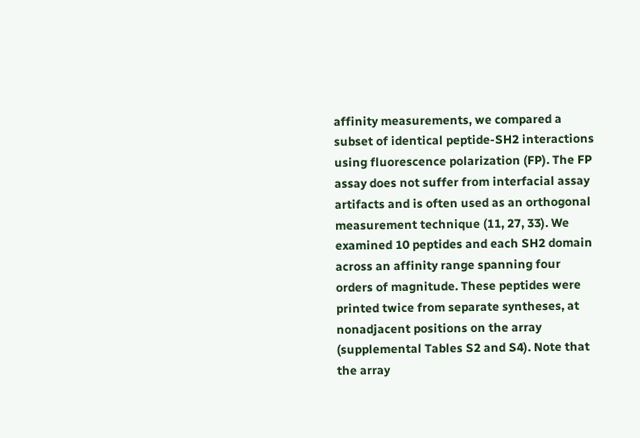affinity measurements, we compared a subset of identical peptide-SH2 interactions using fluorescence polarization (FP). The FP assay does not suffer from interfacial assay artifacts and is often used as an orthogonal measurement technique (11, 27, 33). We examined 10 peptides and each SH2 domain across an affinity range spanning four orders of magnitude. These peptides were printed twice from separate syntheses, at nonadjacent positions on the array (supplemental Tables S2 and S4). Note that the array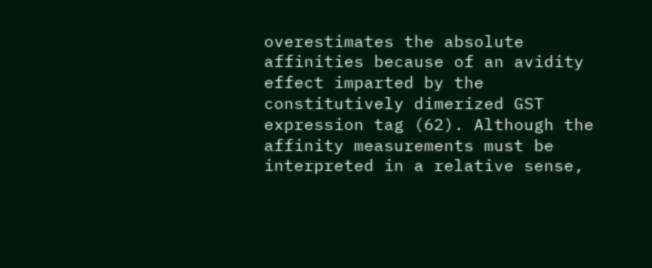overestimates the absolute affinities because of an avidity effect imparted by the constitutively dimerized GST expression tag (62). Although the affinity measurements must be interpreted in a relative sense,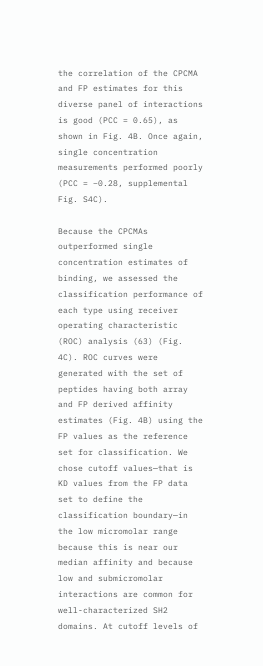the correlation of the CPCMA and FP estimates for this diverse panel of interactions is good (PCC = 0.65), as shown in Fig. 4B. Once again, single concentration measurements performed poorly (PCC = −0.28, supplemental Fig. S4C).

Because the CPCMAs outperformed single concentration estimates of binding, we assessed the classification performance of each type using receiver operating characteristic (ROC) analysis (63) (Fig. 4C). ROC curves were generated with the set of peptides having both array and FP derived affinity estimates (Fig. 4B) using the FP values as the reference set for classification. We chose cutoff values—that is KD values from the FP data set to define the classification boundary—in the low micromolar range because this is near our median affinity and because low and submicromolar interactions are common for well-characterized SH2 domains. At cutoff levels of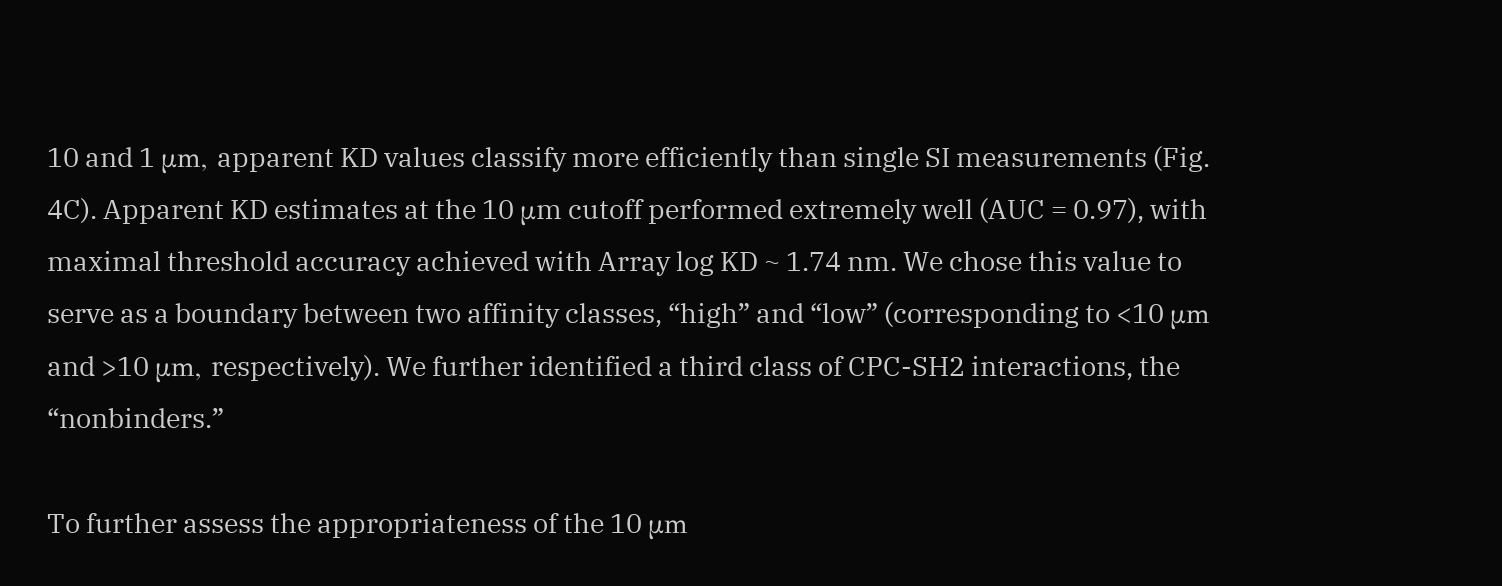10 and 1 μm, apparent KD values classify more efficiently than single SI measurements (Fig. 4C). Apparent KD estimates at the 10 μm cutoff performed extremely well (AUC = 0.97), with maximal threshold accuracy achieved with Array log KD ~ 1.74 nm. We chose this value to serve as a boundary between two affinity classes, “high” and “low” (corresponding to <10 μm and >10 μm, respectively). We further identified a third class of CPC-SH2 interactions, the “nonbinders.”

To further assess the appropriateness of the 10 μm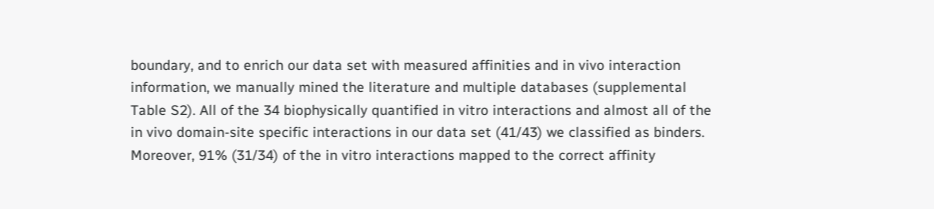boundary, and to enrich our data set with measured affinities and in vivo interaction information, we manually mined the literature and multiple databases (supplemental Table S2). All of the 34 biophysically quantified in vitro interactions and almost all of the in vivo domain-site specific interactions in our data set (41/43) we classified as binders. Moreover, 91% (31/34) of the in vitro interactions mapped to the correct affinity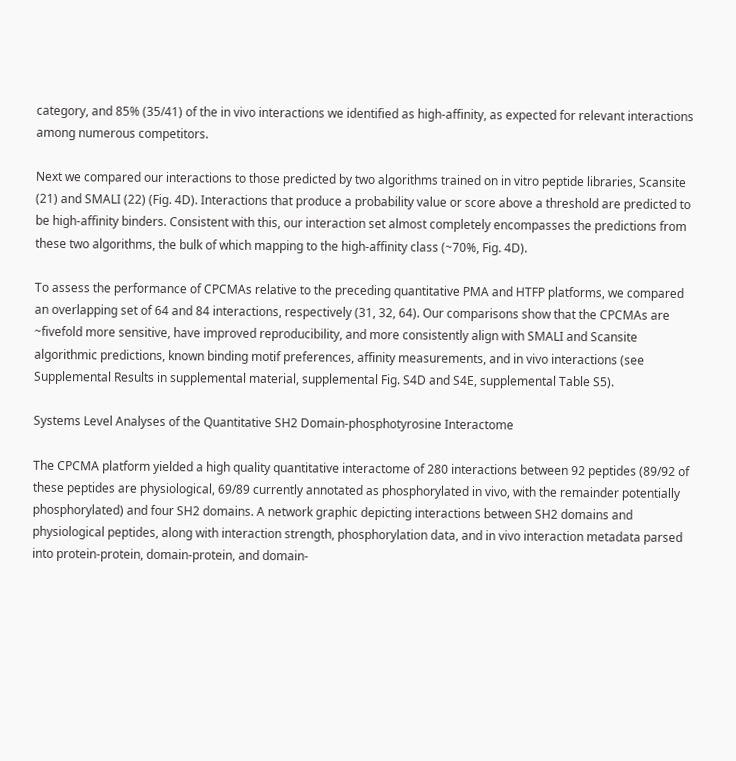category, and 85% (35/41) of the in vivo interactions we identified as high-affinity, as expected for relevant interactions among numerous competitors.

Next we compared our interactions to those predicted by two algorithms trained on in vitro peptide libraries, Scansite (21) and SMALI (22) (Fig. 4D). Interactions that produce a probability value or score above a threshold are predicted to be high-affinity binders. Consistent with this, our interaction set almost completely encompasses the predictions from these two algorithms, the bulk of which mapping to the high-affinity class (~70%, Fig. 4D).

To assess the performance of CPCMAs relative to the preceding quantitative PMA and HTFP platforms, we compared an overlapping set of 64 and 84 interactions, respectively (31, 32, 64). Our comparisons show that the CPCMAs are ~fivefold more sensitive, have improved reproducibility, and more consistently align with SMALI and Scansite algorithmic predictions, known binding motif preferences, affinity measurements, and in vivo interactions (see Supplemental Results in supplemental material, supplemental Fig. S4D and S4E, supplemental Table S5).

Systems Level Analyses of the Quantitative SH2 Domain-phosphotyrosine Interactome

The CPCMA platform yielded a high quality quantitative interactome of 280 interactions between 92 peptides (89/92 of these peptides are physiological, 69/89 currently annotated as phosphorylated in vivo, with the remainder potentially phosphorylated) and four SH2 domains. A network graphic depicting interactions between SH2 domains and physiological peptides, along with interaction strength, phosphorylation data, and in vivo interaction metadata parsed into protein-protein, domain-protein, and domain-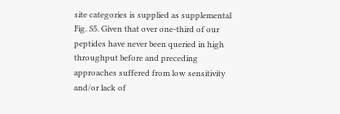site categories is supplied as supplemental Fig. S5. Given that over one-third of our peptides have never been queried in high throughput before and preceding approaches suffered from low sensitivity and/or lack of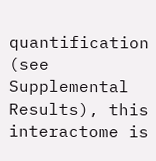quantification (see Supplemental Results), this interactome is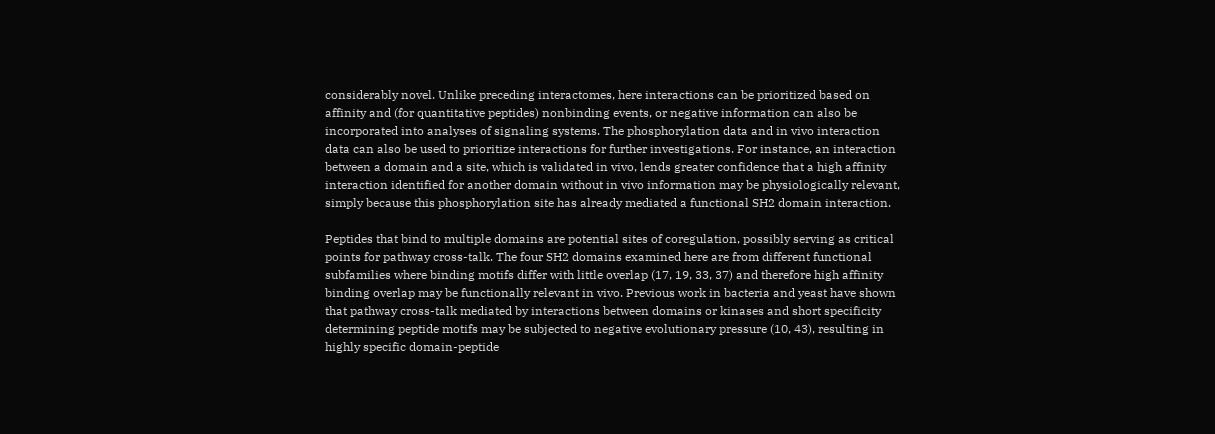considerably novel. Unlike preceding interactomes, here interactions can be prioritized based on affinity and (for quantitative peptides) nonbinding events, or negative information can also be incorporated into analyses of signaling systems. The phosphorylation data and in vivo interaction data can also be used to prioritize interactions for further investigations. For instance, an interaction between a domain and a site, which is validated in vivo, lends greater confidence that a high affinity interaction identified for another domain without in vivo information may be physiologically relevant, simply because this phosphorylation site has already mediated a functional SH2 domain interaction.

Peptides that bind to multiple domains are potential sites of coregulation, possibly serving as critical points for pathway cross-talk. The four SH2 domains examined here are from different functional subfamilies where binding motifs differ with little overlap (17, 19, 33, 37) and therefore high affinity binding overlap may be functionally relevant in vivo. Previous work in bacteria and yeast have shown that pathway cross-talk mediated by interactions between domains or kinases and short specificity determining peptide motifs may be subjected to negative evolutionary pressure (10, 43), resulting in highly specific domain-peptide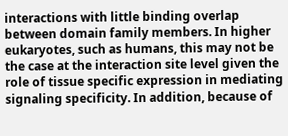interactions with little binding overlap between domain family members. In higher eukaryotes, such as humans, this may not be the case at the interaction site level given the role of tissue specific expression in mediating signaling specificity. In addition, because of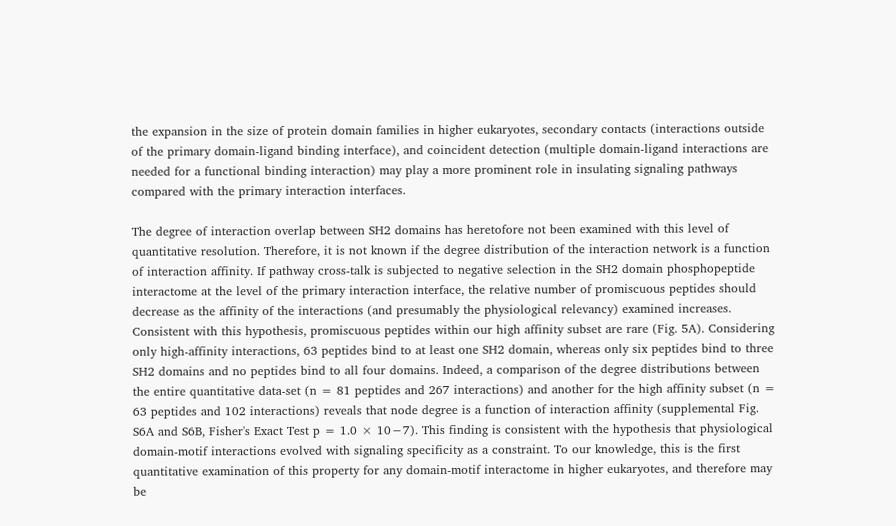the expansion in the size of protein domain families in higher eukaryotes, secondary contacts (interactions outside of the primary domain-ligand binding interface), and coincident detection (multiple domain-ligand interactions are needed for a functional binding interaction) may play a more prominent role in insulating signaling pathways compared with the primary interaction interfaces.

The degree of interaction overlap between SH2 domains has heretofore not been examined with this level of quantitative resolution. Therefore, it is not known if the degree distribution of the interaction network is a function of interaction affinity. If pathway cross-talk is subjected to negative selection in the SH2 domain phosphopeptide interactome at the level of the primary interaction interface, the relative number of promiscuous peptides should decrease as the affinity of the interactions (and presumably the physiological relevancy) examined increases. Consistent with this hypothesis, promiscuous peptides within our high affinity subset are rare (Fig. 5A). Considering only high-affinity interactions, 63 peptides bind to at least one SH2 domain, whereas only six peptides bind to three SH2 domains and no peptides bind to all four domains. Indeed, a comparison of the degree distributions between the entire quantitative data-set (n = 81 peptides and 267 interactions) and another for the high affinity subset (n = 63 peptides and 102 interactions) reveals that node degree is a function of interaction affinity (supplemental Fig. S6A and S6B, Fisher's Exact Test p = 1.0 × 10−7). This finding is consistent with the hypothesis that physiological domain-motif interactions evolved with signaling specificity as a constraint. To our knowledge, this is the first quantitative examination of this property for any domain-motif interactome in higher eukaryotes, and therefore may be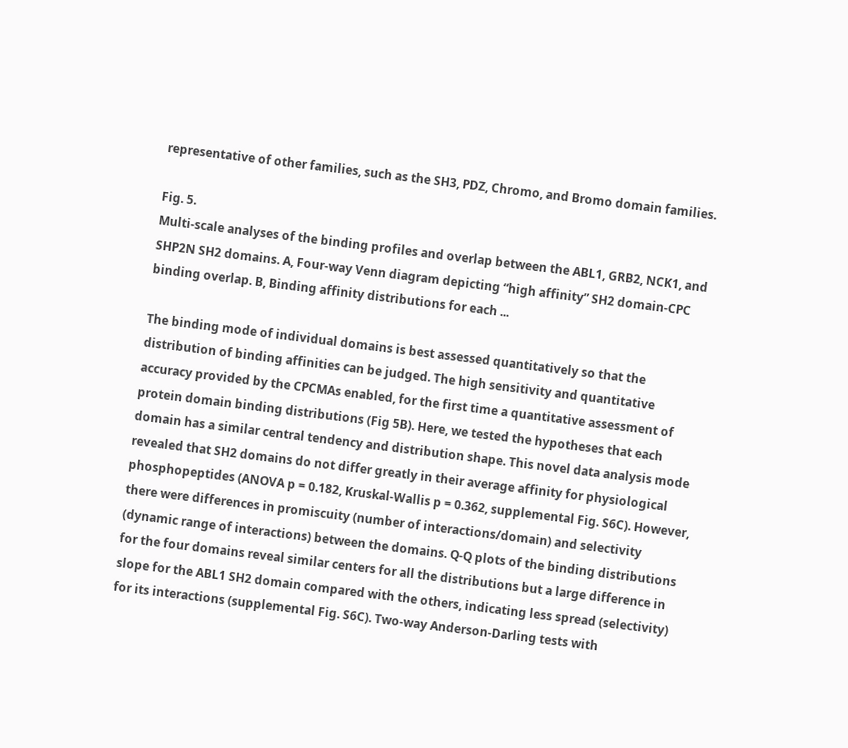representative of other families, such as the SH3, PDZ, Chromo, and Bromo domain families.

Fig. 5.
Multi-scale analyses of the binding profiles and overlap between the ABL1, GRB2, NCK1, and SHP2N SH2 domains. A, Four-way Venn diagram depicting “high affinity” SH2 domain-CPC binding overlap. B, Binding affinity distributions for each ...

The binding mode of individual domains is best assessed quantitatively so that the distribution of binding affinities can be judged. The high sensitivity and quantitative accuracy provided by the CPCMAs enabled, for the first time a quantitative assessment of protein domain binding distributions (Fig 5B). Here, we tested the hypotheses that each domain has a similar central tendency and distribution shape. This novel data analysis mode revealed that SH2 domains do not differ greatly in their average affinity for physiological phosphopeptides (ANOVA p = 0.182, Kruskal-Wallis p = 0.362, supplemental Fig. S6C). However, there were differences in promiscuity (number of interactions/domain) and selectivity (dynamic range of interactions) between the domains. Q-Q plots of the binding distributions for the four domains reveal similar centers for all the distributions but a large difference in slope for the ABL1 SH2 domain compared with the others, indicating less spread (selectivity) for its interactions (supplemental Fig. S6C). Two-way Anderson-Darling tests with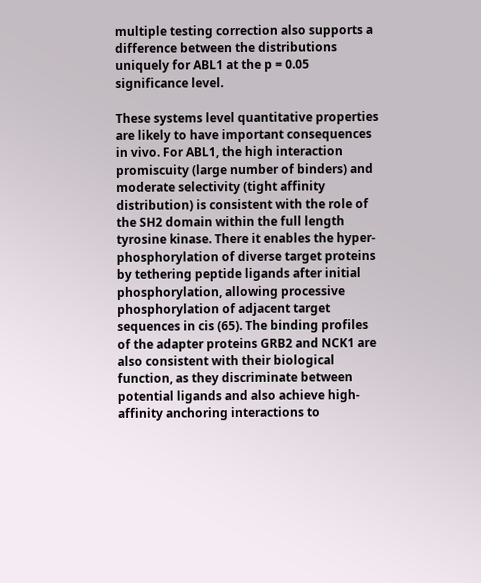multiple testing correction also supports a difference between the distributions uniquely for ABL1 at the p = 0.05 significance level.

These systems level quantitative properties are likely to have important consequences in vivo. For ABL1, the high interaction promiscuity (large number of binders) and moderate selectivity (tight affinity distribution) is consistent with the role of the SH2 domain within the full length tyrosine kinase. There it enables the hyper-phosphorylation of diverse target proteins by tethering peptide ligands after initial phosphorylation, allowing processive phosphorylation of adjacent target sequences in cis (65). The binding profiles of the adapter proteins GRB2 and NCK1 are also consistent with their biological function, as they discriminate between potential ligands and also achieve high-affinity anchoring interactions to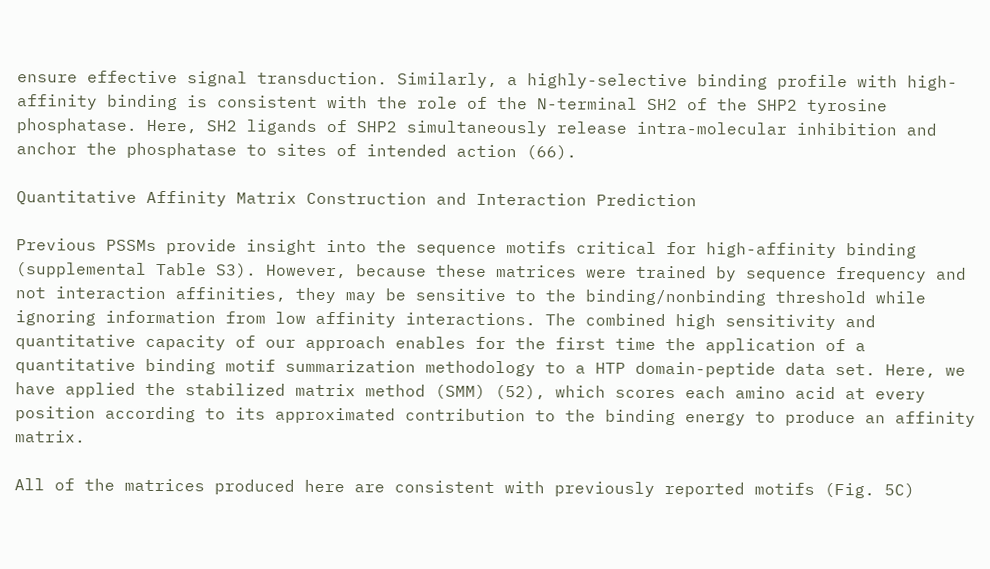ensure effective signal transduction. Similarly, a highly-selective binding profile with high-affinity binding is consistent with the role of the N-terminal SH2 of the SHP2 tyrosine phosphatase. Here, SH2 ligands of SHP2 simultaneously release intra-molecular inhibition and anchor the phosphatase to sites of intended action (66).

Quantitative Affinity Matrix Construction and Interaction Prediction

Previous PSSMs provide insight into the sequence motifs critical for high-affinity binding (supplemental Table S3). However, because these matrices were trained by sequence frequency and not interaction affinities, they may be sensitive to the binding/nonbinding threshold while ignoring information from low affinity interactions. The combined high sensitivity and quantitative capacity of our approach enables for the first time the application of a quantitative binding motif summarization methodology to a HTP domain-peptide data set. Here, we have applied the stabilized matrix method (SMM) (52), which scores each amino acid at every position according to its approximated contribution to the binding energy to produce an affinity matrix.

All of the matrices produced here are consistent with previously reported motifs (Fig. 5C)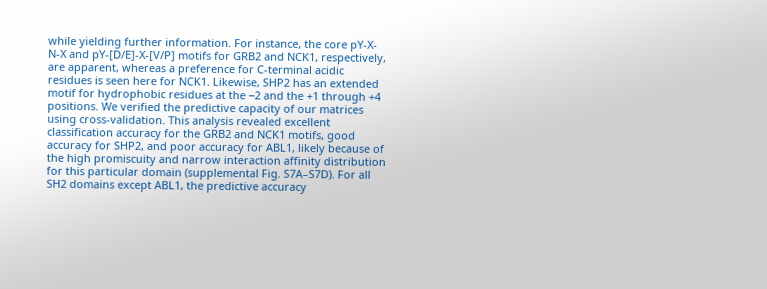while yielding further information. For instance, the core pY-X-N-X and pY-[D/E]-X-[V/P] motifs for GRB2 and NCK1, respectively, are apparent, whereas a preference for C-terminal acidic residues is seen here for NCK1. Likewise, SHP2 has an extended motif for hydrophobic residues at the −2 and the +1 through +4 positions. We verified the predictive capacity of our matrices using cross-validation. This analysis revealed excellent classification accuracy for the GRB2 and NCK1 motifs, good accuracy for SHP2, and poor accuracy for ABL1, likely because of the high promiscuity and narrow interaction affinity distribution for this particular domain (supplemental Fig. S7A–S7D). For all SH2 domains except ABL1, the predictive accuracy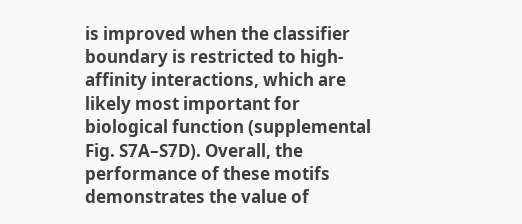is improved when the classifier boundary is restricted to high-affinity interactions, which are likely most important for biological function (supplemental Fig. S7A–S7D). Overall, the performance of these motifs demonstrates the value of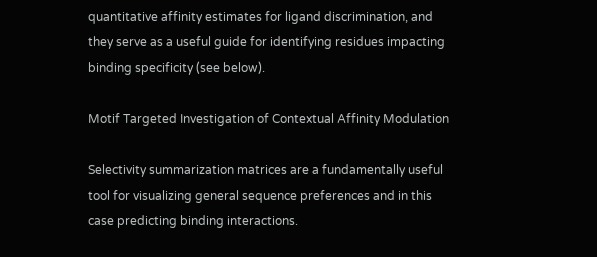quantitative affinity estimates for ligand discrimination, and they serve as a useful guide for identifying residues impacting binding specificity (see below).

Motif Targeted Investigation of Contextual Affinity Modulation

Selectivity summarization matrices are a fundamentally useful tool for visualizing general sequence preferences and in this case predicting binding interactions.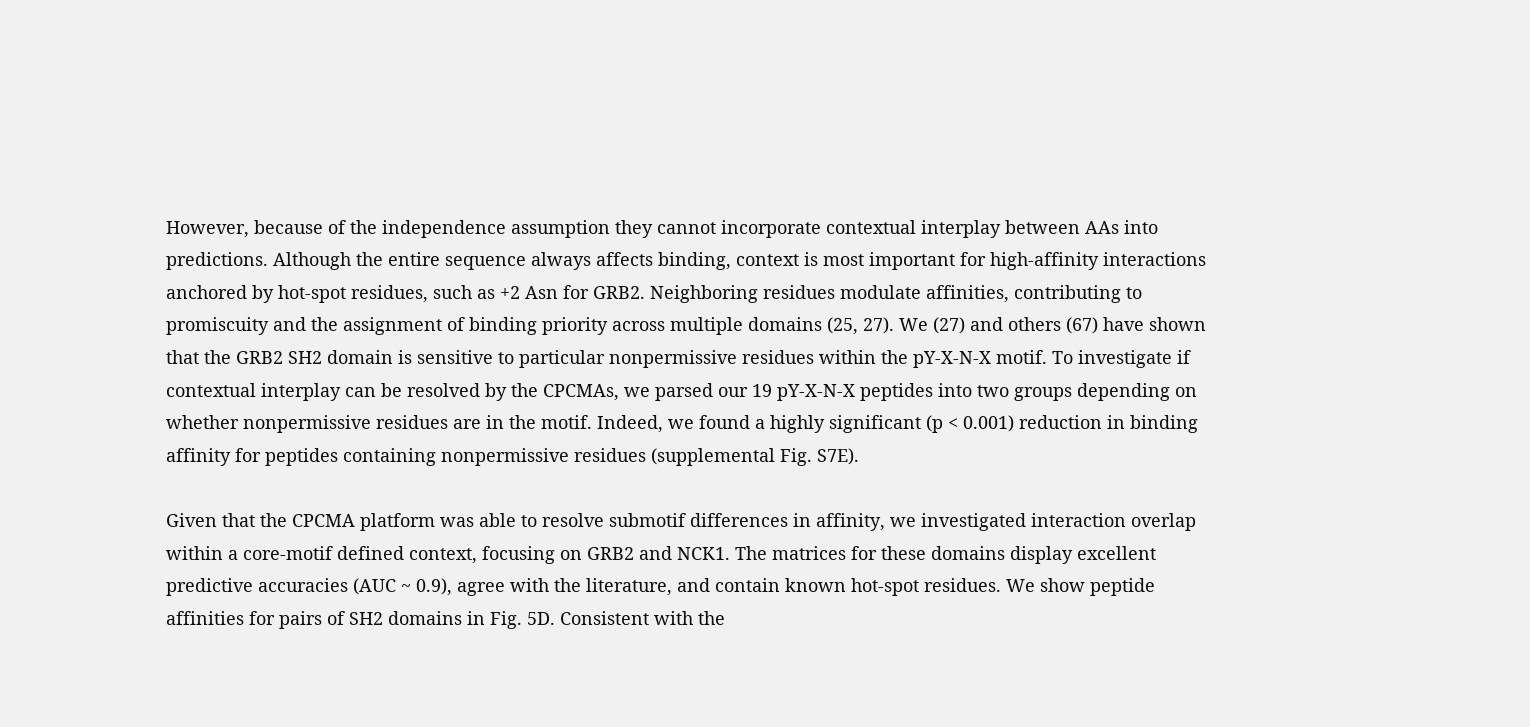However, because of the independence assumption they cannot incorporate contextual interplay between AAs into predictions. Although the entire sequence always affects binding, context is most important for high-affinity interactions anchored by hot-spot residues, such as +2 Asn for GRB2. Neighboring residues modulate affinities, contributing to promiscuity and the assignment of binding priority across multiple domains (25, 27). We (27) and others (67) have shown that the GRB2 SH2 domain is sensitive to particular nonpermissive residues within the pY-X-N-X motif. To investigate if contextual interplay can be resolved by the CPCMAs, we parsed our 19 pY-X-N-X peptides into two groups depending on whether nonpermissive residues are in the motif. Indeed, we found a highly significant (p < 0.001) reduction in binding affinity for peptides containing nonpermissive residues (supplemental Fig. S7E).

Given that the CPCMA platform was able to resolve submotif differences in affinity, we investigated interaction overlap within a core-motif defined context, focusing on GRB2 and NCK1. The matrices for these domains display excellent predictive accuracies (AUC ~ 0.9), agree with the literature, and contain known hot-spot residues. We show peptide affinities for pairs of SH2 domains in Fig. 5D. Consistent with the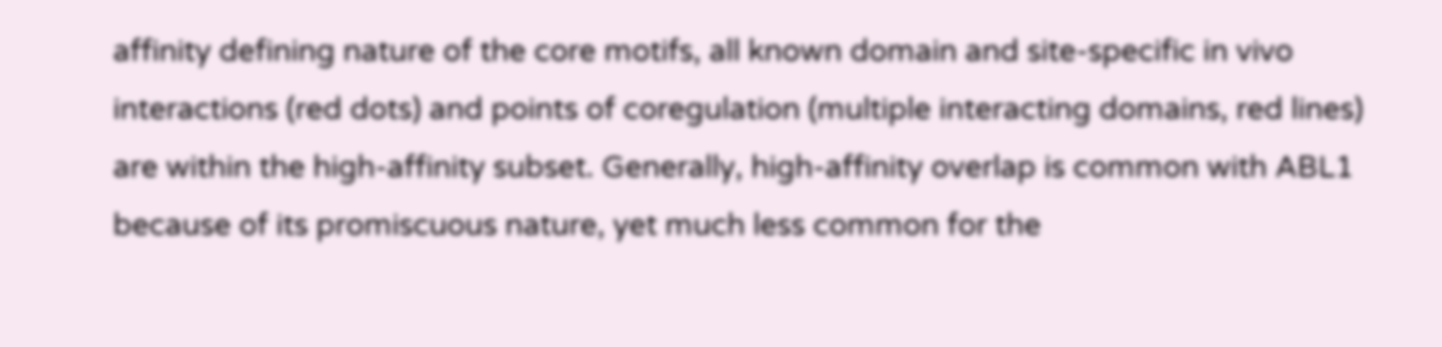affinity defining nature of the core motifs, all known domain and site-specific in vivo interactions (red dots) and points of coregulation (multiple interacting domains, red lines) are within the high-affinity subset. Generally, high-affinity overlap is common with ABL1 because of its promiscuous nature, yet much less common for the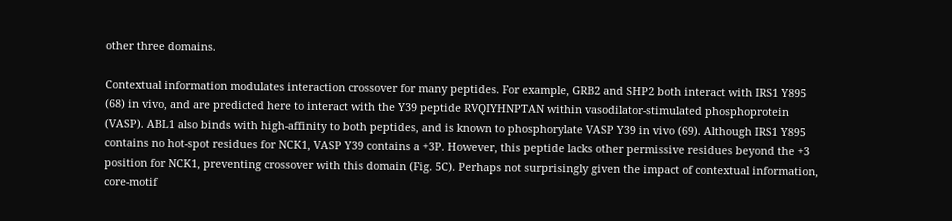other three domains.

Contextual information modulates interaction crossover for many peptides. For example, GRB2 and SHP2 both interact with IRS1 Y895 (68) in vivo, and are predicted here to interact with the Y39 peptide RVQIYHNPTAN within vasodilator-stimulated phosphoprotein (VASP). ABL1 also binds with high-affinity to both peptides, and is known to phosphorylate VASP Y39 in vivo (69). Although IRS1 Y895 contains no hot-spot residues for NCK1, VASP Y39 contains a +3P. However, this peptide lacks other permissive residues beyond the +3 position for NCK1, preventing crossover with this domain (Fig. 5C). Perhaps not surprisingly given the impact of contextual information, core-motif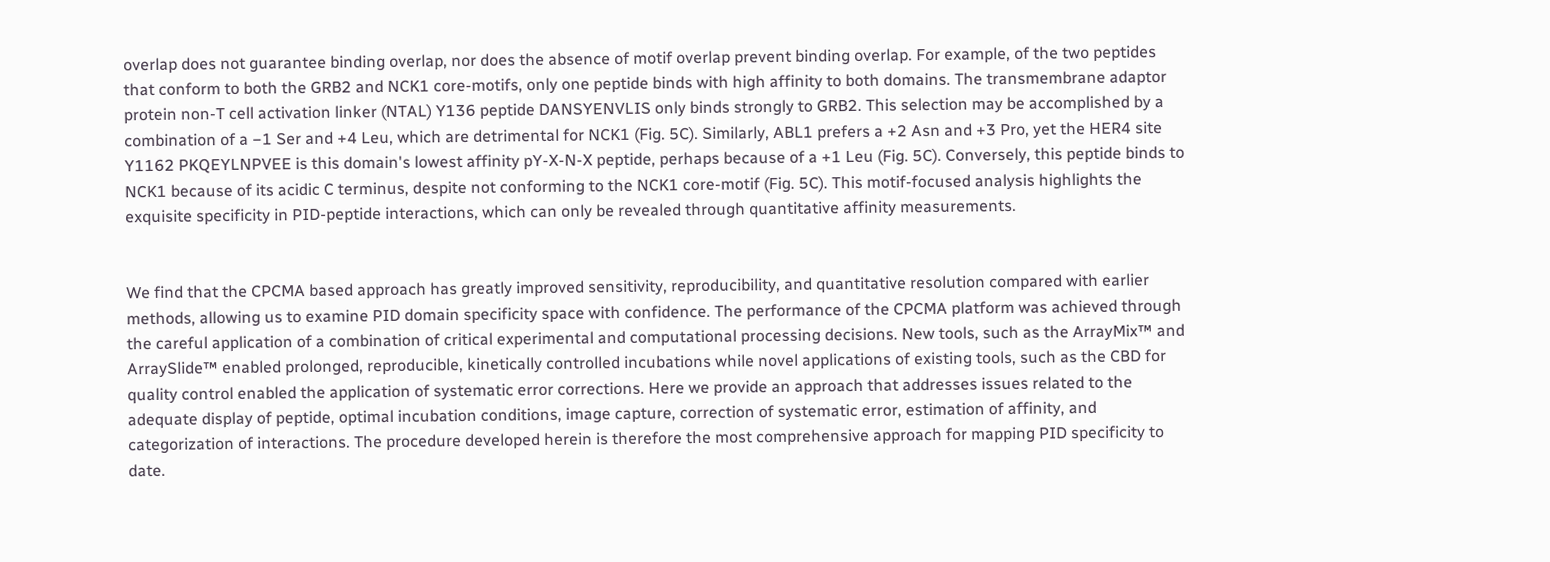overlap does not guarantee binding overlap, nor does the absence of motif overlap prevent binding overlap. For example, of the two peptides that conform to both the GRB2 and NCK1 core-motifs, only one peptide binds with high affinity to both domains. The transmembrane adaptor protein non-T cell activation linker (NTAL) Y136 peptide DANSYENVLIS only binds strongly to GRB2. This selection may be accomplished by a combination of a −1 Ser and +4 Leu, which are detrimental for NCK1 (Fig. 5C). Similarly, ABL1 prefers a +2 Asn and +3 Pro, yet the HER4 site Y1162 PKQEYLNPVEE is this domain's lowest affinity pY-X-N-X peptide, perhaps because of a +1 Leu (Fig. 5C). Conversely, this peptide binds to NCK1 because of its acidic C terminus, despite not conforming to the NCK1 core-motif (Fig. 5C). This motif-focused analysis highlights the exquisite specificity in PID-peptide interactions, which can only be revealed through quantitative affinity measurements.


We find that the CPCMA based approach has greatly improved sensitivity, reproducibility, and quantitative resolution compared with earlier methods, allowing us to examine PID domain specificity space with confidence. The performance of the CPCMA platform was achieved through the careful application of a combination of critical experimental and computational processing decisions. New tools, such as the ArrayMix™ and ArraySlide™ enabled prolonged, reproducible, kinetically controlled incubations while novel applications of existing tools, such as the CBD for quality control enabled the application of systematic error corrections. Here we provide an approach that addresses issues related to the adequate display of peptide, optimal incubation conditions, image capture, correction of systematic error, estimation of affinity, and categorization of interactions. The procedure developed herein is therefore the most comprehensive approach for mapping PID specificity to date.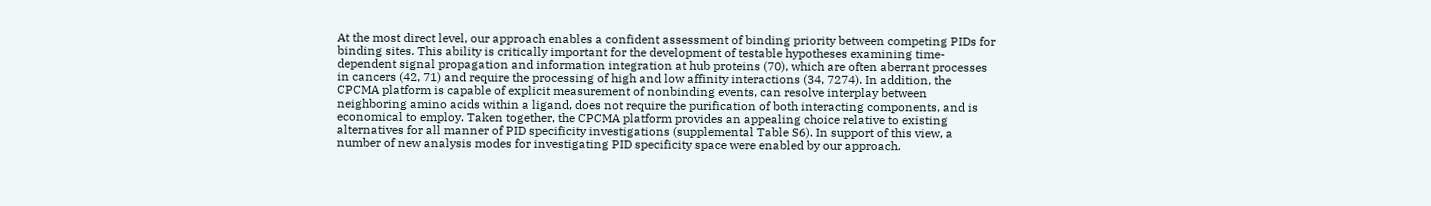At the most direct level, our approach enables a confident assessment of binding priority between competing PIDs for binding sites. This ability is critically important for the development of testable hypotheses examining time-dependent signal propagation and information integration at hub proteins (70), which are often aberrant processes in cancers (42, 71) and require the processing of high and low affinity interactions (34, 7274). In addition, the CPCMA platform is capable of explicit measurement of nonbinding events, can resolve interplay between neighboring amino acids within a ligand, does not require the purification of both interacting components, and is economical to employ. Taken together, the CPCMA platform provides an appealing choice relative to existing alternatives for all manner of PID specificity investigations (supplemental Table S6). In support of this view, a number of new analysis modes for investigating PID specificity space were enabled by our approach.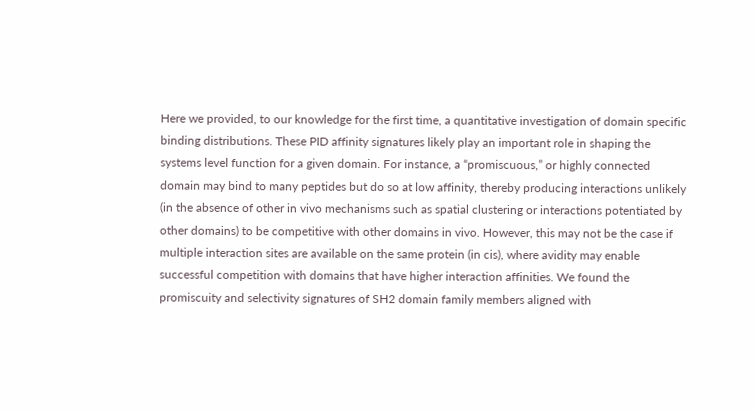Here we provided, to our knowledge for the first time, a quantitative investigation of domain specific binding distributions. These PID affinity signatures likely play an important role in shaping the systems level function for a given domain. For instance, a “promiscuous,” or highly connected domain may bind to many peptides but do so at low affinity, thereby producing interactions unlikely (in the absence of other in vivo mechanisms such as spatial clustering or interactions potentiated by other domains) to be competitive with other domains in vivo. However, this may not be the case if multiple interaction sites are available on the same protein (in cis), where avidity may enable successful competition with domains that have higher interaction affinities. We found the promiscuity and selectivity signatures of SH2 domain family members aligned with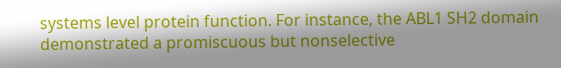systems level protein function. For instance, the ABL1 SH2 domain demonstrated a promiscuous but nonselective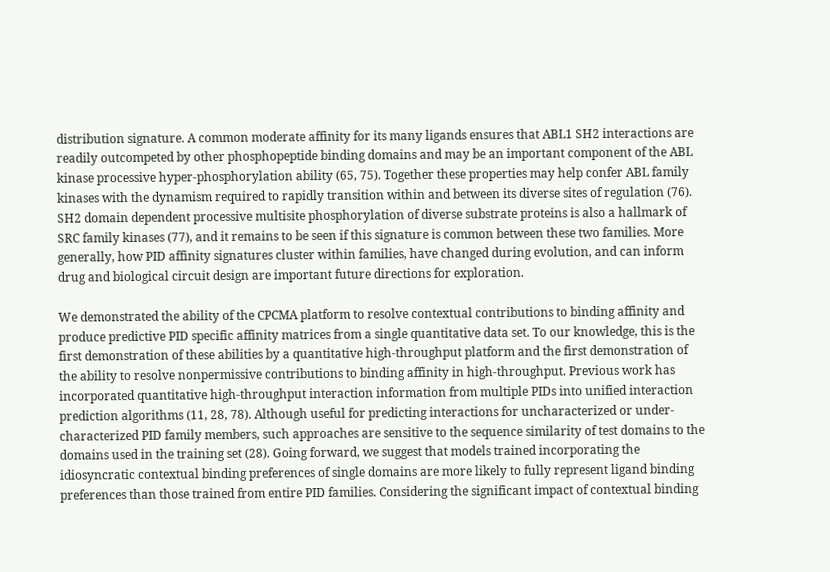distribution signature. A common moderate affinity for its many ligands ensures that ABL1 SH2 interactions are readily outcompeted by other phosphopeptide binding domains and may be an important component of the ABL kinase processive hyper-phosphorylation ability (65, 75). Together these properties may help confer ABL family kinases with the dynamism required to rapidly transition within and between its diverse sites of regulation (76). SH2 domain dependent processive multisite phosphorylation of diverse substrate proteins is also a hallmark of SRC family kinases (77), and it remains to be seen if this signature is common between these two families. More generally, how PID affinity signatures cluster within families, have changed during evolution, and can inform drug and biological circuit design are important future directions for exploration.

We demonstrated the ability of the CPCMA platform to resolve contextual contributions to binding affinity and produce predictive PID specific affinity matrices from a single quantitative data set. To our knowledge, this is the first demonstration of these abilities by a quantitative high-throughput platform and the first demonstration of the ability to resolve nonpermissive contributions to binding affinity in high-throughput. Previous work has incorporated quantitative high-throughput interaction information from multiple PIDs into unified interaction prediction algorithms (11, 28, 78). Although useful for predicting interactions for uncharacterized or under-characterized PID family members, such approaches are sensitive to the sequence similarity of test domains to the domains used in the training set (28). Going forward, we suggest that models trained incorporating the idiosyncratic contextual binding preferences of single domains are more likely to fully represent ligand binding preferences than those trained from entire PID families. Considering the significant impact of contextual binding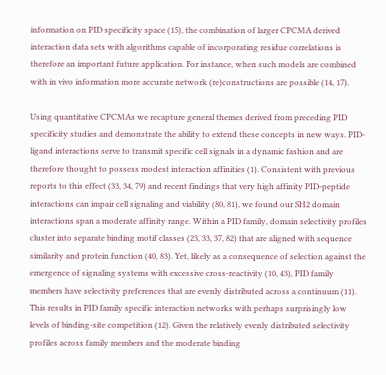information on PID specificity space (15), the combination of larger CPCMA derived interaction data sets with algorithms capable of incorporating residue correlations is therefore an important future application. For instance, when such models are combined with in vivo information more accurate network (re)constructions are possible (14, 17).

Using quantitative CPCMAs we recapture general themes derived from preceding PID specificity studies and demonstrate the ability to extend these concepts in new ways. PID-ligand interactions serve to transmit specific cell signals in a dynamic fashion and are therefore thought to possess modest interaction affinities (1). Consistent with previous reports to this effect (33, 34, 79) and recent findings that very high affinity PID-peptide interactions can impair cell signaling and viability (80, 81), we found our SH2 domain interactions span a moderate affinity range. Within a PID family, domain selectivity profiles cluster into separate binding motif classes (23, 33, 37, 82) that are aligned with sequence similarity and protein function (40, 83). Yet, likely as a consequence of selection against the emergence of signaling systems with excessive cross-reactivity (10, 43), PID family members have selectivity preferences that are evenly distributed across a continuum (11). This results in PID family specific interaction networks with perhaps surprisingly low levels of binding-site competition (12). Given the relatively evenly distributed selectivity profiles across family members and the moderate binding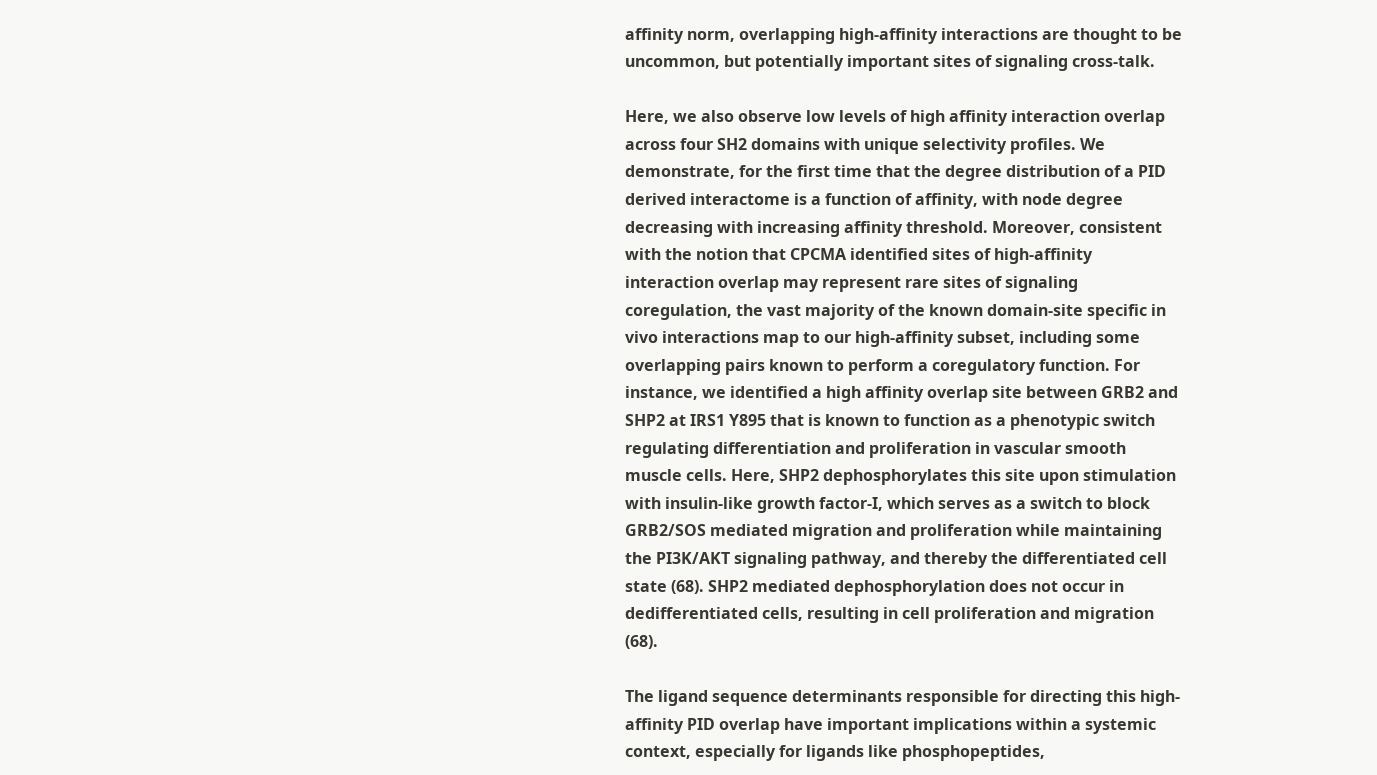affinity norm, overlapping high-affinity interactions are thought to be uncommon, but potentially important sites of signaling cross-talk.

Here, we also observe low levels of high affinity interaction overlap across four SH2 domains with unique selectivity profiles. We demonstrate, for the first time that the degree distribution of a PID derived interactome is a function of affinity, with node degree decreasing with increasing affinity threshold. Moreover, consistent with the notion that CPCMA identified sites of high-affinity interaction overlap may represent rare sites of signaling coregulation, the vast majority of the known domain-site specific in vivo interactions map to our high-affinity subset, including some overlapping pairs known to perform a coregulatory function. For instance, we identified a high affinity overlap site between GRB2 and SHP2 at IRS1 Y895 that is known to function as a phenotypic switch regulating differentiation and proliferation in vascular smooth muscle cells. Here, SHP2 dephosphorylates this site upon stimulation with insulin-like growth factor-I, which serves as a switch to block GRB2/SOS mediated migration and proliferation while maintaining the PI3K/AKT signaling pathway, and thereby the differentiated cell state (68). SHP2 mediated dephosphorylation does not occur in dedifferentiated cells, resulting in cell proliferation and migration (68).

The ligand sequence determinants responsible for directing this high-affinity PID overlap have important implications within a systemic context, especially for ligands like phosphopeptides,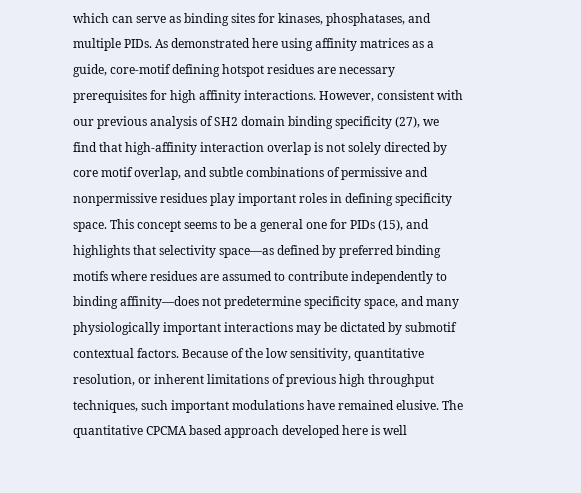which can serve as binding sites for kinases, phosphatases, and multiple PIDs. As demonstrated here using affinity matrices as a guide, core-motif defining hotspot residues are necessary prerequisites for high affinity interactions. However, consistent with our previous analysis of SH2 domain binding specificity (27), we find that high-affinity interaction overlap is not solely directed by core motif overlap, and subtle combinations of permissive and nonpermissive residues play important roles in defining specificity space. This concept seems to be a general one for PIDs (15), and highlights that selectivity space—as defined by preferred binding motifs where residues are assumed to contribute independently to binding affinity—does not predetermine specificity space, and many physiologically important interactions may be dictated by submotif contextual factors. Because of the low sensitivity, quantitative resolution, or inherent limitations of previous high throughput techniques, such important modulations have remained elusive. The quantitative CPCMA based approach developed here is well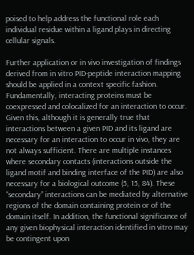poised to help address the functional role each individual residue within a ligand plays in directing cellular signals.

Further application or in vivo investigation of findings derived from in vitro PID-peptide interaction mapping should be applied in a context specific fashion. Fundamentally, interacting proteins must be coexpressed and colocalized for an interaction to occur. Given this, although it is generally true that interactions between a given PID and its ligand are necessary for an interaction to occur in vivo, they are not always sufficient. There are multiple instances where secondary contacts (interactions outside the ligand motif and binding interface of the PID) are also necessary for a biological outcome (5, 15, 84). These “secondary” interactions can be mediated by alternative regions of the domain containing protein or of the domain itself. In addition, the functional significance of any given biophysical interaction identified in vitro may be contingent upon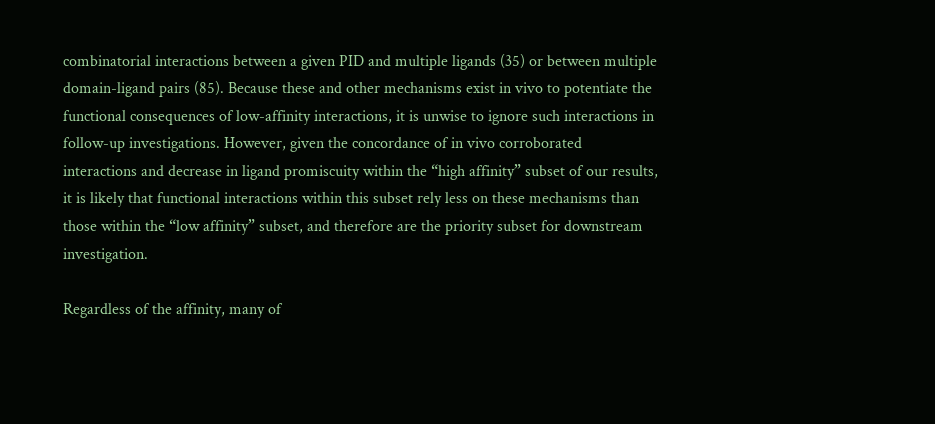combinatorial interactions between a given PID and multiple ligands (35) or between multiple domain-ligand pairs (85). Because these and other mechanisms exist in vivo to potentiate the functional consequences of low-affinity interactions, it is unwise to ignore such interactions in follow-up investigations. However, given the concordance of in vivo corroborated interactions and decrease in ligand promiscuity within the “high affinity” subset of our results, it is likely that functional interactions within this subset rely less on these mechanisms than those within the “low affinity” subset, and therefore are the priority subset for downstream investigation.

Regardless of the affinity, many of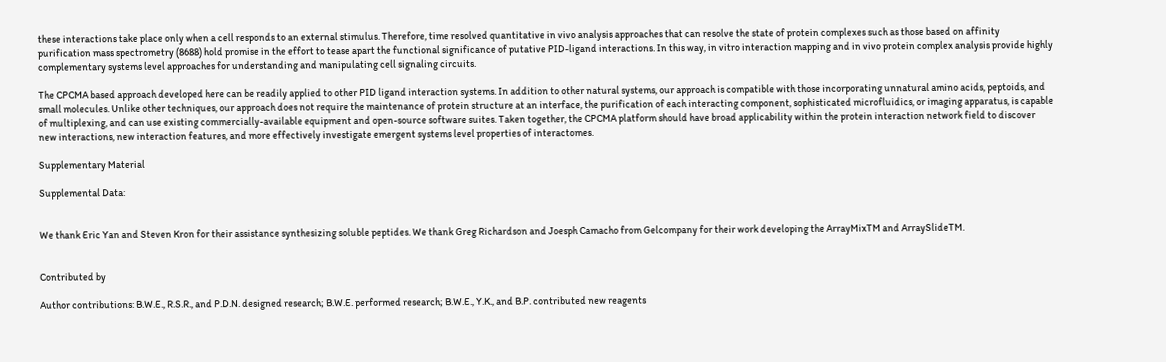these interactions take place only when a cell responds to an external stimulus. Therefore, time resolved quantitative in vivo analysis approaches that can resolve the state of protein complexes such as those based on affinity purification mass spectrometry (8688) hold promise in the effort to tease apart the functional significance of putative PID-ligand interactions. In this way, in vitro interaction mapping and in vivo protein complex analysis provide highly complementary systems level approaches for understanding and manipulating cell signaling circuits.

The CPCMA based approach developed here can be readily applied to other PID ligand interaction systems. In addition to other natural systems, our approach is compatible with those incorporating unnatural amino acids, peptoids, and small molecules. Unlike other techniques, our approach does not require the maintenance of protein structure at an interface, the purification of each interacting component, sophisticated microfluidics, or imaging apparatus, is capable of multiplexing, and can use existing commercially-available equipment and open-source software suites. Taken together, the CPCMA platform should have broad applicability within the protein interaction network field to discover new interactions, new interaction features, and more effectively investigate emergent systems level properties of interactomes.

Supplementary Material

Supplemental Data:


We thank Eric Yan and Steven Kron for their assistance synthesizing soluble peptides. We thank Greg Richardson and Joesph Camacho from Gelcompany for their work developing the ArrayMixTM and ArraySlideTM.


Contributed by

Author contributions: B.W.E., R.S.R., and P.D.N. designed research; B.W.E. performed research; B.W.E., Y.K., and B.P. contributed new reagents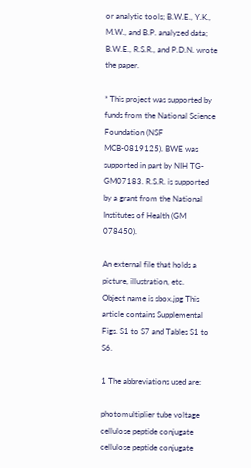or analytic tools; B.W.E., Y.K., M.W., and B.P. analyzed data; B.W.E., R.S.R., and P.D.N. wrote the paper.

* This project was supported by funds from the National Science Foundation (NSF MCB-0819125). BWE was supported in part by NIH TG-GM07183. R.S.R. is supported by a grant from the National Institutes of Health (GM 078450).

An external file that holds a picture, illustration, etc.
Object name is sbox.jpg This article contains Supplemental Figs. S1 to S7 and Tables S1 to S6.

1 The abbreviations used are:

photomultiplier tube voltage
cellulose peptide conjugate
cellulose peptide conjugate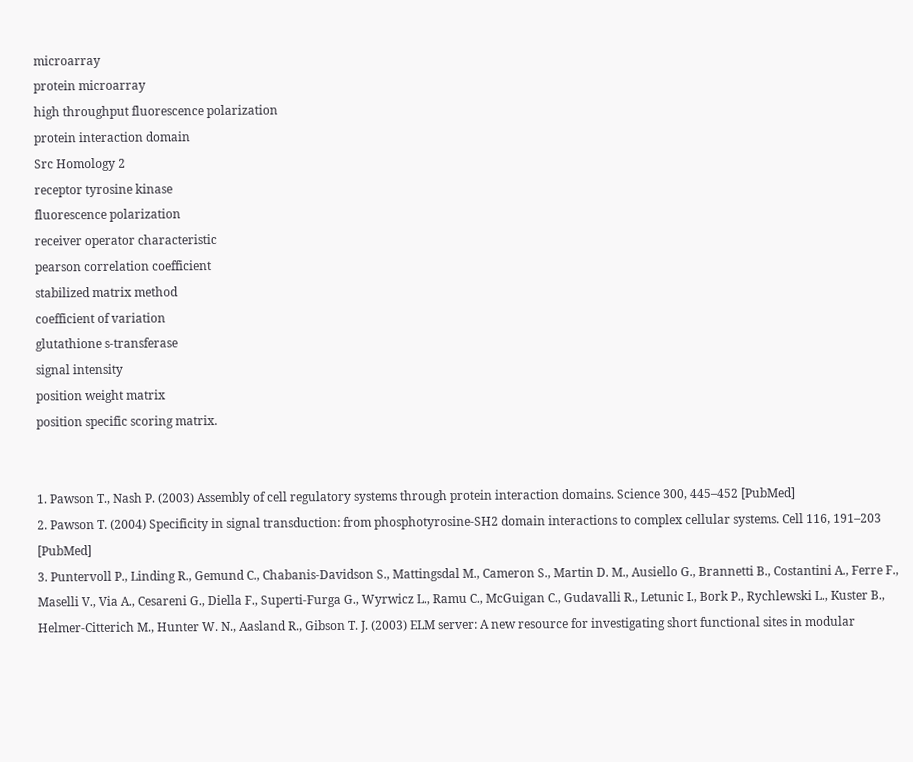microarray
protein microarray
high throughput fluorescence polarization
protein interaction domain
Src Homology 2
receptor tyrosine kinase
fluorescence polarization
receiver operator characteristic
pearson correlation coefficient
stabilized matrix method
coefficient of variation
glutathione s-transferase
signal intensity
position weight matrix
position specific scoring matrix.


1. Pawson T., Nash P. (2003) Assembly of cell regulatory systems through protein interaction domains. Science 300, 445–452 [PubMed]
2. Pawson T. (2004) Specificity in signal transduction: from phosphotyrosine-SH2 domain interactions to complex cellular systems. Cell 116, 191–203 [PubMed]
3. Puntervoll P., Linding R., Gemund C., Chabanis-Davidson S., Mattingsdal M., Cameron S., Martin D. M., Ausiello G., Brannetti B., Costantini A., Ferre F., Maselli V., Via A., Cesareni G., Diella F., Superti-Furga G., Wyrwicz L., Ramu C., McGuigan C., Gudavalli R., Letunic I., Bork P., Rychlewski L., Kuster B., Helmer-Citterich M., Hunter W. N., Aasland R., Gibson T. J. (2003) ELM server: A new resource for investigating short functional sites in modular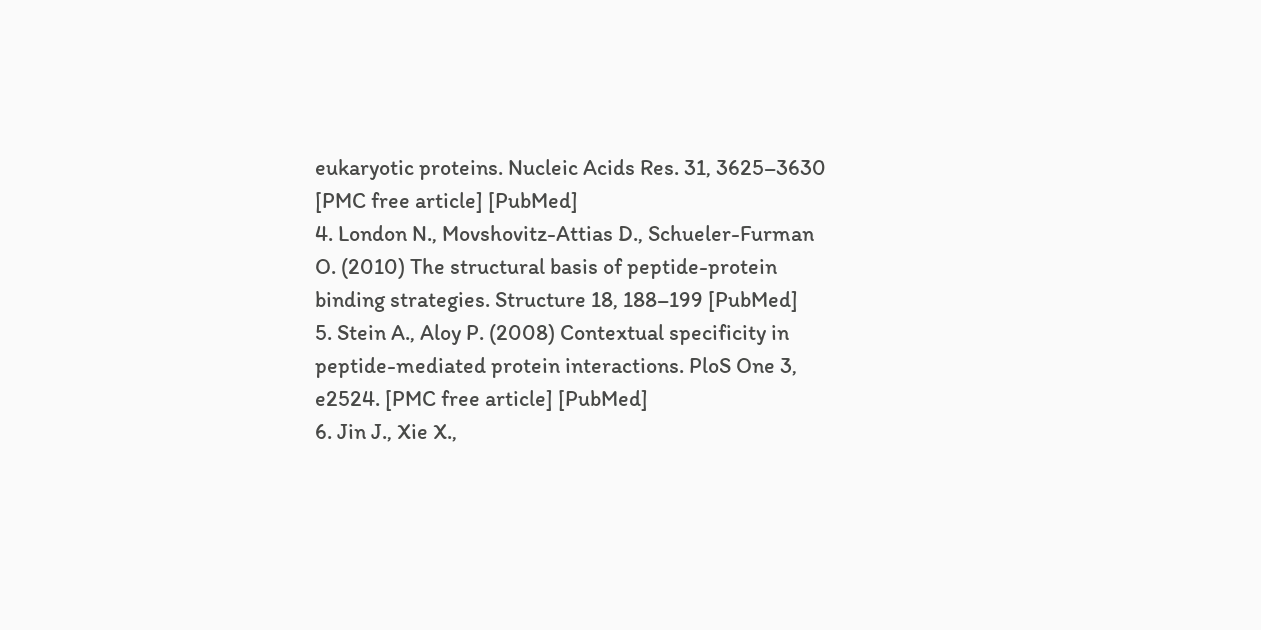eukaryotic proteins. Nucleic Acids Res. 31, 3625–3630 [PMC free article] [PubMed]
4. London N., Movshovitz-Attias D., Schueler-Furman O. (2010) The structural basis of peptide-protein binding strategies. Structure 18, 188–199 [PubMed]
5. Stein A., Aloy P. (2008) Contextual specificity in peptide-mediated protein interactions. PloS One 3, e2524. [PMC free article] [PubMed]
6. Jin J., Xie X.,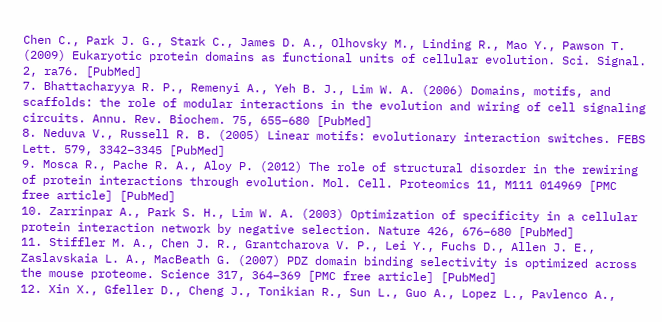Chen C., Park J. G., Stark C., James D. A., Olhovsky M., Linding R., Mao Y., Pawson T. (2009) Eukaryotic protein domains as functional units of cellular evolution. Sci. Signal. 2, ra76. [PubMed]
7. Bhattacharyya R. P., Remenyi A., Yeh B. J., Lim W. A. (2006) Domains, motifs, and scaffolds: the role of modular interactions in the evolution and wiring of cell signaling circuits. Annu. Rev. Biochem. 75, 655–680 [PubMed]
8. Neduva V., Russell R. B. (2005) Linear motifs: evolutionary interaction switches. FEBS Lett. 579, 3342–3345 [PubMed]
9. Mosca R., Pache R. A., Aloy P. (2012) The role of structural disorder in the rewiring of protein interactions through evolution. Mol. Cell. Proteomics 11, M111 014969 [PMC free article] [PubMed]
10. Zarrinpar A., Park S. H., Lim W. A. (2003) Optimization of specificity in a cellular protein interaction network by negative selection. Nature 426, 676–680 [PubMed]
11. Stiffler M. A., Chen J. R., Grantcharova V. P., Lei Y., Fuchs D., Allen J. E., Zaslavskaia L. A., MacBeath G. (2007) PDZ domain binding selectivity is optimized across the mouse proteome. Science 317, 364–369 [PMC free article] [PubMed]
12. Xin X., Gfeller D., Cheng J., Tonikian R., Sun L., Guo A., Lopez L., Pavlenco A.,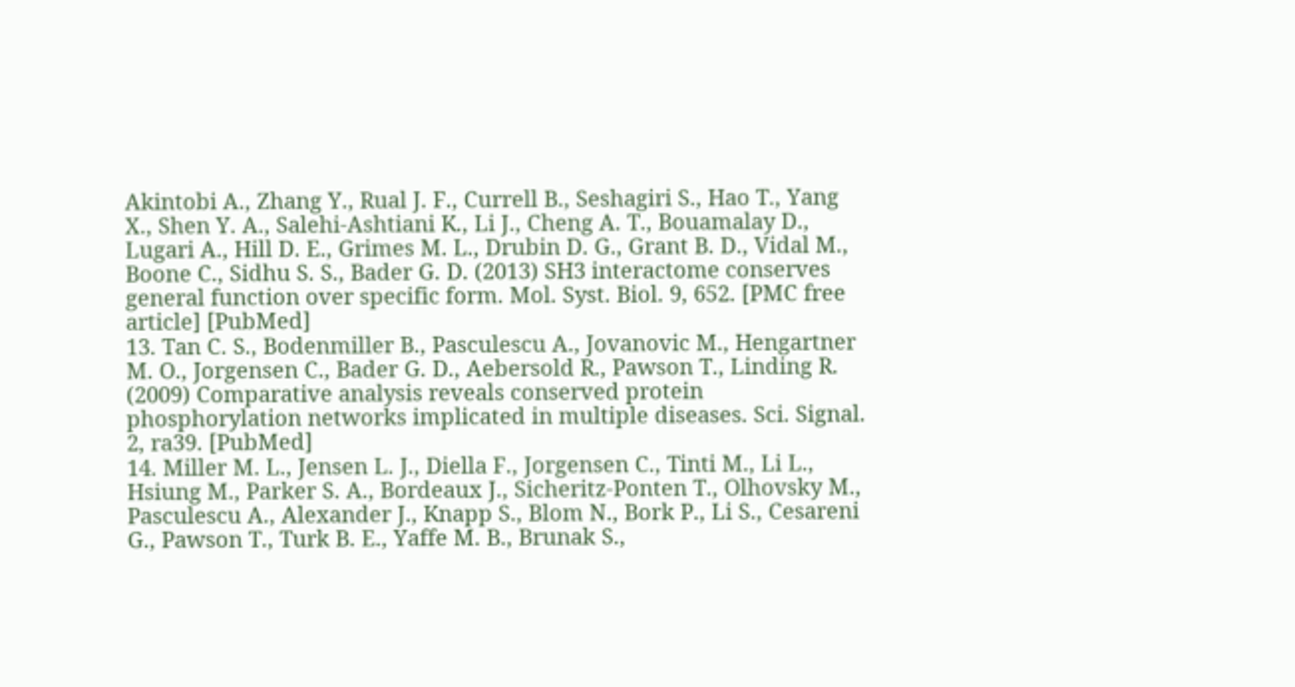Akintobi A., Zhang Y., Rual J. F., Currell B., Seshagiri S., Hao T., Yang X., Shen Y. A., Salehi-Ashtiani K., Li J., Cheng A. T., Bouamalay D., Lugari A., Hill D. E., Grimes M. L., Drubin D. G., Grant B. D., Vidal M., Boone C., Sidhu S. S., Bader G. D. (2013) SH3 interactome conserves general function over specific form. Mol. Syst. Biol. 9, 652. [PMC free article] [PubMed]
13. Tan C. S., Bodenmiller B., Pasculescu A., Jovanovic M., Hengartner M. O., Jorgensen C., Bader G. D., Aebersold R., Pawson T., Linding R. (2009) Comparative analysis reveals conserved protein phosphorylation networks implicated in multiple diseases. Sci. Signal. 2, ra39. [PubMed]
14. Miller M. L., Jensen L. J., Diella F., Jorgensen C., Tinti M., Li L., Hsiung M., Parker S. A., Bordeaux J., Sicheritz-Ponten T., Olhovsky M., Pasculescu A., Alexander J., Knapp S., Blom N., Bork P., Li S., Cesareni G., Pawson T., Turk B. E., Yaffe M. B., Brunak S.,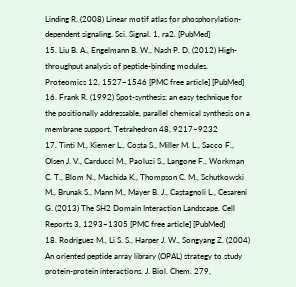Linding R. (2008) Linear motif atlas for phosphorylation-dependent signaling. Sci. Signal. 1, ra2. [PubMed]
15. Liu B. A., Engelmann B. W., Nash P. D. (2012) High-throughput analysis of peptide-binding modules. Proteomics 12, 1527–1546 [PMC free article] [PubMed]
16. Frank R. (1992) Spot-synthesis: an easy technique for the positionally addressable, parallel chemical synthesis on a membrane support. Tetrahedron 48, 9217–9232
17. Tinti M., Kiemer L., Costa S., Miller M. L., Sacco F., Olsen J. V., Carducci M., Paoluzi S., Langone F., Workman C. T., Blom N., Machida K., Thompson C. M., Schutkowski M., Brunak S., Mann M., Mayer B. J., Castagnoli L., Cesareni G. (2013) The SH2 Domain Interaction Landscape. Cell Reports 3, 1293–1305 [PMC free article] [PubMed]
18. Rodriguez M., Li S. S., Harper J. W., Songyang Z. (2004) An oriented peptide array library (OPAL) strategy to study protein-protein interactions. J. Biol. Chem. 279,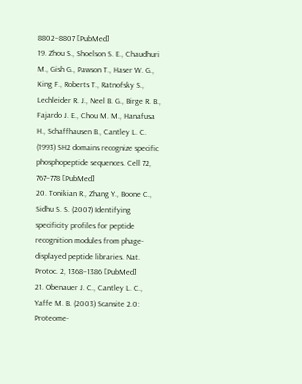8802–8807 [PubMed]
19. Zhou S., Shoelson S. E., Chaudhuri M., Gish G., Pawson T., Haser W. G., King F., Roberts T., Ratnofsky S., Lechleider R. J., Neel B. G., Birge R. B., Fajardo J. E., Chou M. M., Hanafusa H., Schaffhausen B., Cantley L. C. (1993) SH2 domains recognize specific phosphopeptide sequences. Cell 72, 767–778 [PubMed]
20. Tonikian R., Zhang Y., Boone C., Sidhu S. S. (2007) Identifying specificity profiles for peptide recognition modules from phage-displayed peptide libraries. Nat. Protoc. 2, 1368–1386 [PubMed]
21. Obenauer J. C., Cantley L. C., Yaffe M. B. (2003) Scansite 2.0: Proteome-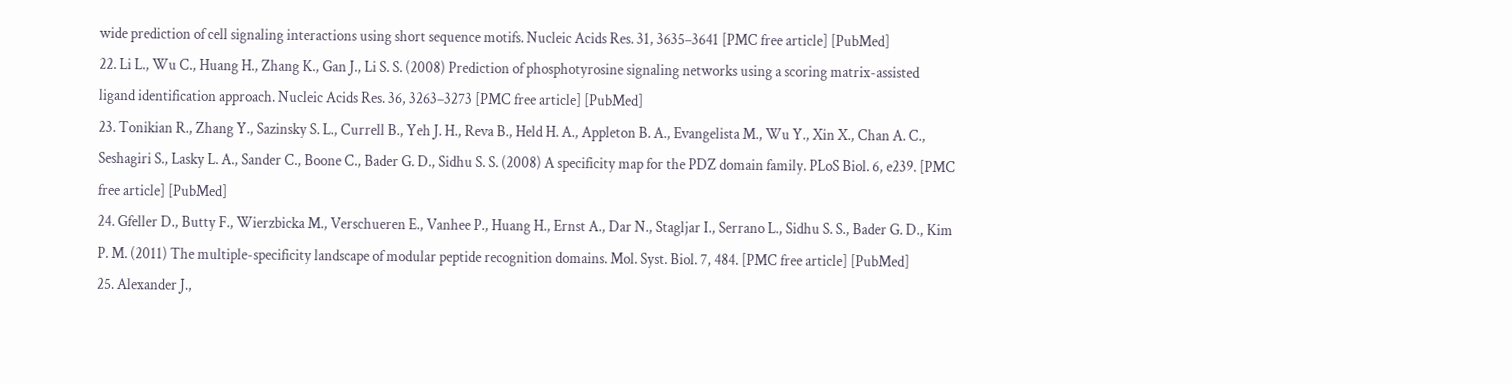wide prediction of cell signaling interactions using short sequence motifs. Nucleic Acids Res. 31, 3635–3641 [PMC free article] [PubMed]
22. Li L., Wu C., Huang H., Zhang K., Gan J., Li S. S. (2008) Prediction of phosphotyrosine signaling networks using a scoring matrix-assisted ligand identification approach. Nucleic Acids Res. 36, 3263–3273 [PMC free article] [PubMed]
23. Tonikian R., Zhang Y., Sazinsky S. L., Currell B., Yeh J. H., Reva B., Held H. A., Appleton B. A., Evangelista M., Wu Y., Xin X., Chan A. C., Seshagiri S., Lasky L. A., Sander C., Boone C., Bader G. D., Sidhu S. S. (2008) A specificity map for the PDZ domain family. PLoS Biol. 6, e239. [PMC free article] [PubMed]
24. Gfeller D., Butty F., Wierzbicka M., Verschueren E., Vanhee P., Huang H., Ernst A., Dar N., Stagljar I., Serrano L., Sidhu S. S., Bader G. D., Kim P. M. (2011) The multiple-specificity landscape of modular peptide recognition domains. Mol. Syst. Biol. 7, 484. [PMC free article] [PubMed]
25. Alexander J.,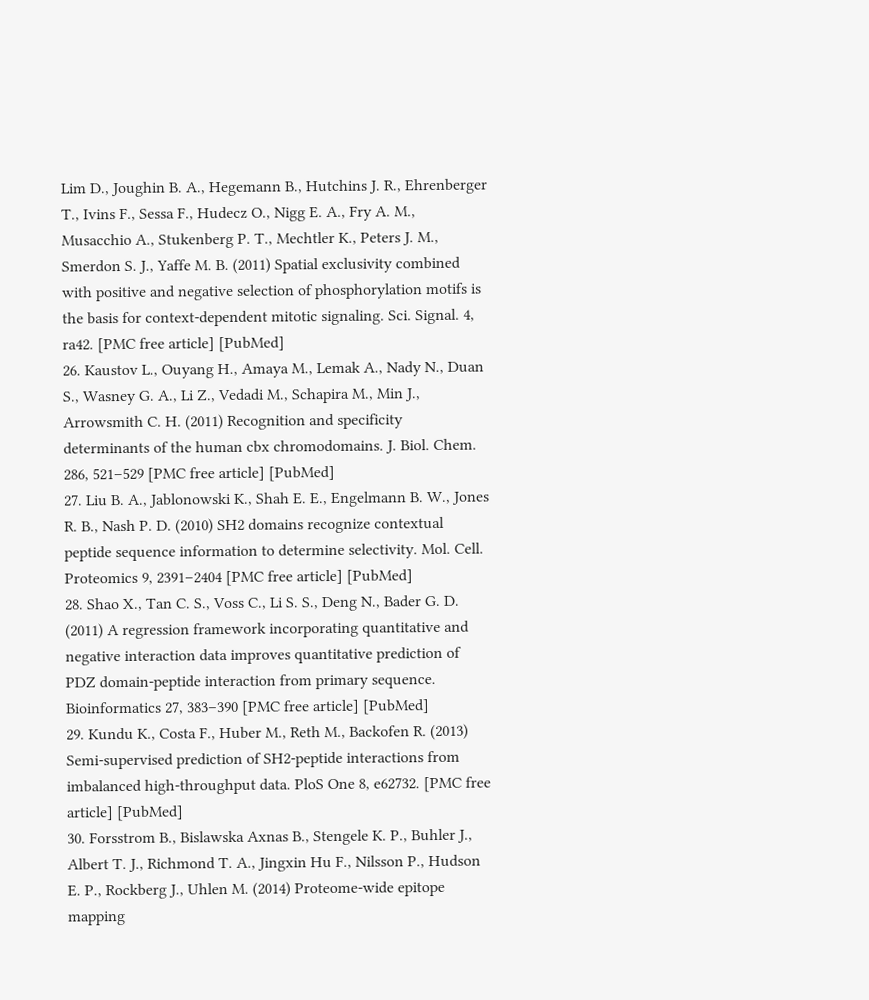Lim D., Joughin B. A., Hegemann B., Hutchins J. R., Ehrenberger T., Ivins F., Sessa F., Hudecz O., Nigg E. A., Fry A. M., Musacchio A., Stukenberg P. T., Mechtler K., Peters J. M., Smerdon S. J., Yaffe M. B. (2011) Spatial exclusivity combined with positive and negative selection of phosphorylation motifs is the basis for context-dependent mitotic signaling. Sci. Signal. 4, ra42. [PMC free article] [PubMed]
26. Kaustov L., Ouyang H., Amaya M., Lemak A., Nady N., Duan S., Wasney G. A., Li Z., Vedadi M., Schapira M., Min J., Arrowsmith C. H. (2011) Recognition and specificity determinants of the human cbx chromodomains. J. Biol. Chem. 286, 521–529 [PMC free article] [PubMed]
27. Liu B. A., Jablonowski K., Shah E. E., Engelmann B. W., Jones R. B., Nash P. D. (2010) SH2 domains recognize contextual peptide sequence information to determine selectivity. Mol. Cell. Proteomics 9, 2391–2404 [PMC free article] [PubMed]
28. Shao X., Tan C. S., Voss C., Li S. S., Deng N., Bader G. D. (2011) A regression framework incorporating quantitative and negative interaction data improves quantitative prediction of PDZ domain-peptide interaction from primary sequence. Bioinformatics 27, 383–390 [PMC free article] [PubMed]
29. Kundu K., Costa F., Huber M., Reth M., Backofen R. (2013) Semi-supervised prediction of SH2-peptide interactions from imbalanced high-throughput data. PloS One 8, e62732. [PMC free article] [PubMed]
30. Forsstrom B., Bislawska Axnas B., Stengele K. P., Buhler J., Albert T. J., Richmond T. A., Jingxin Hu F., Nilsson P., Hudson E. P., Rockberg J., Uhlen M. (2014) Proteome-wide epitope mapping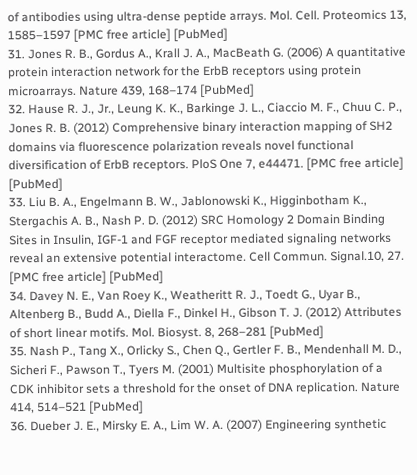of antibodies using ultra-dense peptide arrays. Mol. Cell. Proteomics 13, 1585–1597 [PMC free article] [PubMed]
31. Jones R. B., Gordus A., Krall J. A., MacBeath G. (2006) A quantitative protein interaction network for the ErbB receptors using protein microarrays. Nature 439, 168–174 [PubMed]
32. Hause R. J., Jr., Leung K. K., Barkinge J. L., Ciaccio M. F., Chuu C. P., Jones R. B. (2012) Comprehensive binary interaction mapping of SH2 domains via fluorescence polarization reveals novel functional diversification of ErbB receptors. PloS One 7, e44471. [PMC free article] [PubMed]
33. Liu B. A., Engelmann B. W., Jablonowski K., Higginbotham K., Stergachis A. B., Nash P. D. (2012) SRC Homology 2 Domain Binding Sites in Insulin, IGF-1 and FGF receptor mediated signaling networks reveal an extensive potential interactome. Cell Commun. Signal.10, 27. [PMC free article] [PubMed]
34. Davey N. E., Van Roey K., Weatheritt R. J., Toedt G., Uyar B., Altenberg B., Budd A., Diella F., Dinkel H., Gibson T. J. (2012) Attributes of short linear motifs. Mol. Biosyst. 8, 268–281 [PubMed]
35. Nash P., Tang X., Orlicky S., Chen Q., Gertler F. B., Mendenhall M. D., Sicheri F., Pawson T., Tyers M. (2001) Multisite phosphorylation of a CDK inhibitor sets a threshold for the onset of DNA replication. Nature 414, 514–521 [PubMed]
36. Dueber J. E., Mirsky E. A., Lim W. A. (2007) Engineering synthetic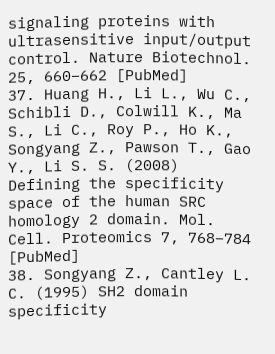signaling proteins with ultrasensitive input/output control. Nature Biotechnol. 25, 660–662 [PubMed]
37. Huang H., Li L., Wu C., Schibli D., Colwill K., Ma S., Li C., Roy P., Ho K., Songyang Z., Pawson T., Gao Y., Li S. S. (2008) Defining the specificity space of the human SRC homology 2 domain. Mol. Cell. Proteomics 7, 768–784 [PubMed]
38. Songyang Z., Cantley L. C. (1995) SH2 domain specificity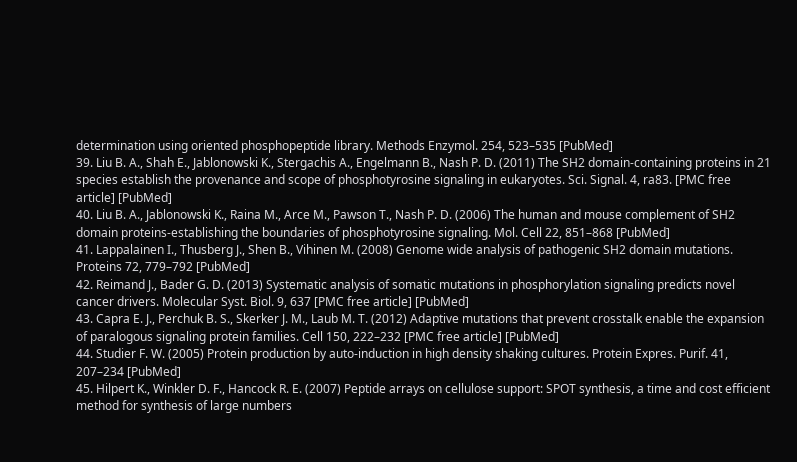determination using oriented phosphopeptide library. Methods Enzymol. 254, 523–535 [PubMed]
39. Liu B. A., Shah E., Jablonowski K., Stergachis A., Engelmann B., Nash P. D. (2011) The SH2 domain-containing proteins in 21 species establish the provenance and scope of phosphotyrosine signaling in eukaryotes. Sci. Signal. 4, ra83. [PMC free article] [PubMed]
40. Liu B. A., Jablonowski K., Raina M., Arce M., Pawson T., Nash P. D. (2006) The human and mouse complement of SH2 domain proteins-establishing the boundaries of phosphotyrosine signaling. Mol. Cell 22, 851–868 [PubMed]
41. Lappalainen I., Thusberg J., Shen B., Vihinen M. (2008) Genome wide analysis of pathogenic SH2 domain mutations. Proteins 72, 779–792 [PubMed]
42. Reimand J., Bader G. D. (2013) Systematic analysis of somatic mutations in phosphorylation signaling predicts novel cancer drivers. Molecular Syst. Biol. 9, 637 [PMC free article] [PubMed]
43. Capra E. J., Perchuk B. S., Skerker J. M., Laub M. T. (2012) Adaptive mutations that prevent crosstalk enable the expansion of paralogous signaling protein families. Cell 150, 222–232 [PMC free article] [PubMed]
44. Studier F. W. (2005) Protein production by auto-induction in high density shaking cultures. Protein Expres. Purif. 41, 207–234 [PubMed]
45. Hilpert K., Winkler D. F., Hancock R. E. (2007) Peptide arrays on cellulose support: SPOT synthesis, a time and cost efficient method for synthesis of large numbers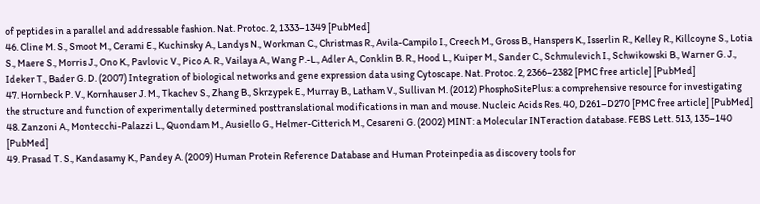of peptides in a parallel and addressable fashion. Nat. Protoc. 2, 1333–1349 [PubMed]
46. Cline M. S., Smoot M., Cerami E., Kuchinsky A., Landys N., Workman C., Christmas R., Avila-Campilo I., Creech M., Gross B., Hanspers K., Isserlin R., Kelley R., Killcoyne S., Lotia S., Maere S., Morris J., Ono K., Pavlovic V., Pico A. R., Vailaya A., Wang P.-L., Adler A., Conklin B. R., Hood L., Kuiper M., Sander C., Schmulevich I., Schwikowski B., Warner G. J., Ideker T., Bader G. D. (2007) Integration of biological networks and gene expression data using Cytoscape. Nat. Protoc. 2, 2366–2382 [PMC free article] [PubMed]
47. Hornbeck P. V., Kornhauser J. M., Tkachev S., Zhang B., Skrzypek E., Murray B., Latham V., Sullivan M. (2012) PhosphoSitePlus: a comprehensive resource for investigating the structure and function of experimentally determined posttranslational modifications in man and mouse. Nucleic Acids Res. 40, D261–D270 [PMC free article] [PubMed]
48. Zanzoni A., Montecchi-Palazzi L., Quondam M., Ausiello G., Helmer-Citterich M., Cesareni G. (2002) MINT: a Molecular INTeraction database. FEBS Lett. 513, 135–140 [PubMed]
49. Prasad T. S., Kandasamy K., Pandey A. (2009) Human Protein Reference Database and Human Proteinpedia as discovery tools for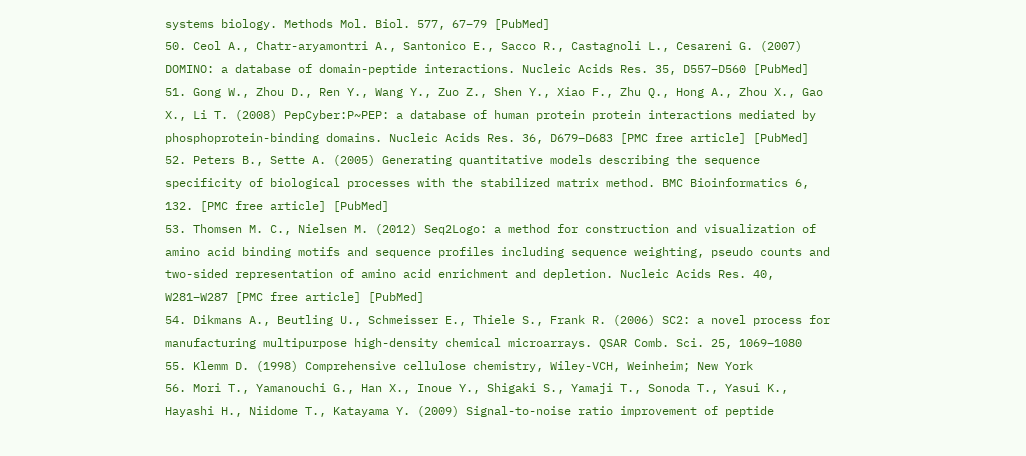systems biology. Methods Mol. Biol. 577, 67–79 [PubMed]
50. Ceol A., Chatr-aryamontri A., Santonico E., Sacco R., Castagnoli L., Cesareni G. (2007) DOMINO: a database of domain-peptide interactions. Nucleic Acids Res. 35, D557–D560 [PubMed]
51. Gong W., Zhou D., Ren Y., Wang Y., Zuo Z., Shen Y., Xiao F., Zhu Q., Hong A., Zhou X., Gao X., Li T. (2008) PepCyber:P~PEP: a database of human protein protein interactions mediated by phosphoprotein-binding domains. Nucleic Acids Res. 36, D679–D683 [PMC free article] [PubMed]
52. Peters B., Sette A. (2005) Generating quantitative models describing the sequence specificity of biological processes with the stabilized matrix method. BMC Bioinformatics 6, 132. [PMC free article] [PubMed]
53. Thomsen M. C., Nielsen M. (2012) Seq2Logo: a method for construction and visualization of amino acid binding motifs and sequence profiles including sequence weighting, pseudo counts and two-sided representation of amino acid enrichment and depletion. Nucleic Acids Res. 40, W281–W287 [PMC free article] [PubMed]
54. Dikmans A., Beutling U., Schmeisser E., Thiele S., Frank R. (2006) SC2: a novel process for manufacturing multipurpose high-density chemical microarrays. QSAR Comb. Sci. 25, 1069–1080
55. Klemm D. (1998) Comprehensive cellulose chemistry, Wiley-VCH, Weinheim; New York
56. Mori T., Yamanouchi G., Han X., Inoue Y., Shigaki S., Yamaji T., Sonoda T., Yasui K., Hayashi H., Niidome T., Katayama Y. (2009) Signal-to-noise ratio improvement of peptide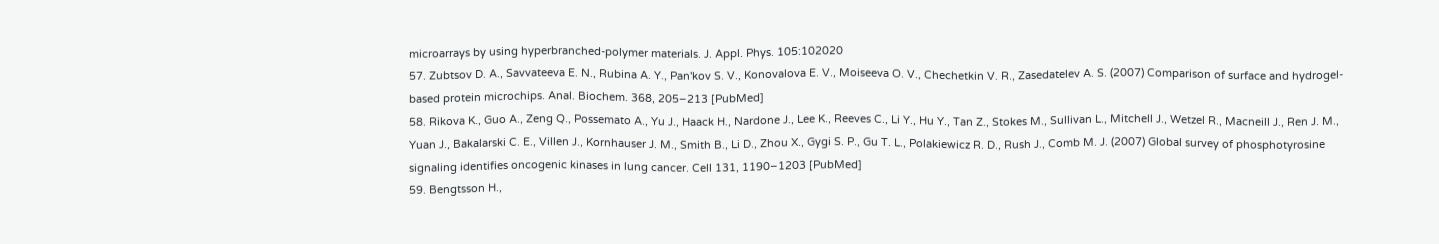microarrays by using hyperbranched-polymer materials. J. Appl. Phys. 105:102020
57. Zubtsov D. A., Savvateeva E. N., Rubina A. Y., Pan'kov S. V., Konovalova E. V., Moiseeva O. V., Chechetkin V. R., Zasedatelev A. S. (2007) Comparison of surface and hydrogel-based protein microchips. Anal. Biochem. 368, 205–213 [PubMed]
58. Rikova K., Guo A., Zeng Q., Possemato A., Yu J., Haack H., Nardone J., Lee K., Reeves C., Li Y., Hu Y., Tan Z., Stokes M., Sullivan L., Mitchell J., Wetzel R., Macneill J., Ren J. M., Yuan J., Bakalarski C. E., Villen J., Kornhauser J. M., Smith B., Li D., Zhou X., Gygi S. P., Gu T. L., Polakiewicz R. D., Rush J., Comb M. J. (2007) Global survey of phosphotyrosine signaling identifies oncogenic kinases in lung cancer. Cell 131, 1190–1203 [PubMed]
59. Bengtsson H.,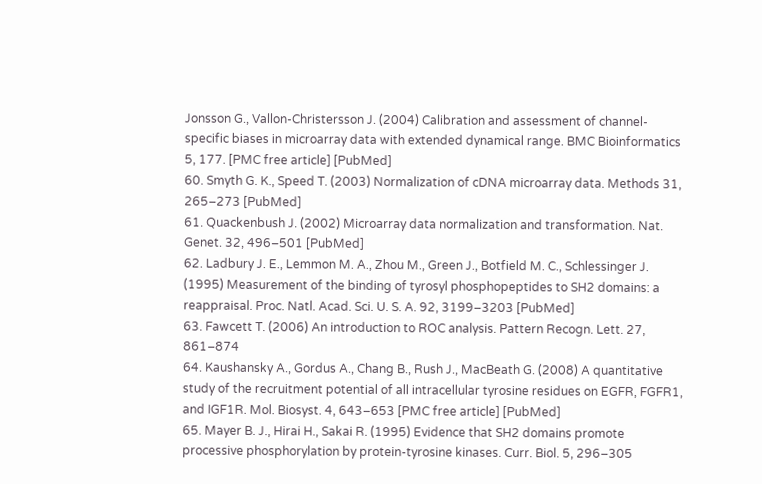Jonsson G., Vallon-Christersson J. (2004) Calibration and assessment of channel-specific biases in microarray data with extended dynamical range. BMC Bioinformatics 5, 177. [PMC free article] [PubMed]
60. Smyth G. K., Speed T. (2003) Normalization of cDNA microarray data. Methods 31, 265–273 [PubMed]
61. Quackenbush J. (2002) Microarray data normalization and transformation. Nat. Genet. 32, 496–501 [PubMed]
62. Ladbury J. E., Lemmon M. A., Zhou M., Green J., Botfield M. C., Schlessinger J. (1995) Measurement of the binding of tyrosyl phosphopeptides to SH2 domains: a reappraisal. Proc. Natl. Acad. Sci. U. S. A. 92, 3199–3203 [PubMed]
63. Fawcett T. (2006) An introduction to ROC analysis. Pattern Recogn. Lett. 27, 861–874
64. Kaushansky A., Gordus A., Chang B., Rush J., MacBeath G. (2008) A quantitative study of the recruitment potential of all intracellular tyrosine residues on EGFR, FGFR1, and IGF1R. Mol. Biosyst. 4, 643–653 [PMC free article] [PubMed]
65. Mayer B. J., Hirai H., Sakai R. (1995) Evidence that SH2 domains promote processive phosphorylation by protein-tyrosine kinases. Curr. Biol. 5, 296–305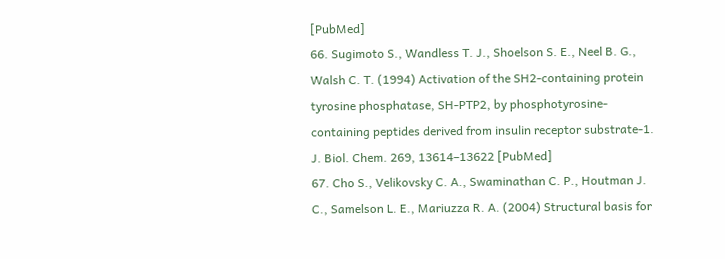[PubMed]
66. Sugimoto S., Wandless T. J., Shoelson S. E., Neel B. G., Walsh C. T. (1994) Activation of the SH2-containing protein tyrosine phosphatase, SH-PTP2, by phosphotyrosine-containing peptides derived from insulin receptor substrate-1. J. Biol. Chem. 269, 13614–13622 [PubMed]
67. Cho S., Velikovsky C. A., Swaminathan C. P., Houtman J. C., Samelson L. E., Mariuzza R. A. (2004) Structural basis for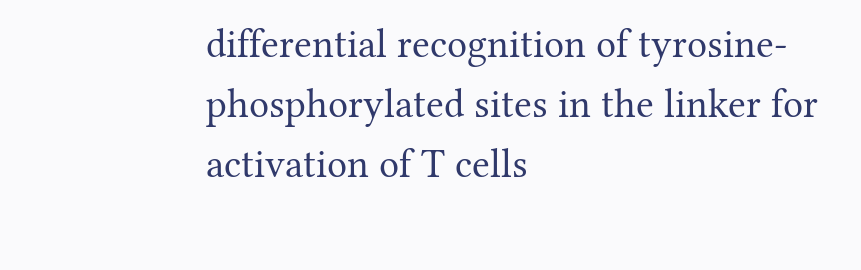differential recognition of tyrosine-phosphorylated sites in the linker for activation of T cells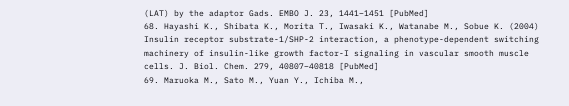(LAT) by the adaptor Gads. EMBO J. 23, 1441–1451 [PubMed]
68. Hayashi K., Shibata K., Morita T., Iwasaki K., Watanabe M., Sobue K. (2004) Insulin receptor substrate-1/SHP-2 interaction, a phenotype-dependent switching machinery of insulin-like growth factor-I signaling in vascular smooth muscle cells. J. Biol. Chem. 279, 40807–40818 [PubMed]
69. Maruoka M., Sato M., Yuan Y., Ichiba M.,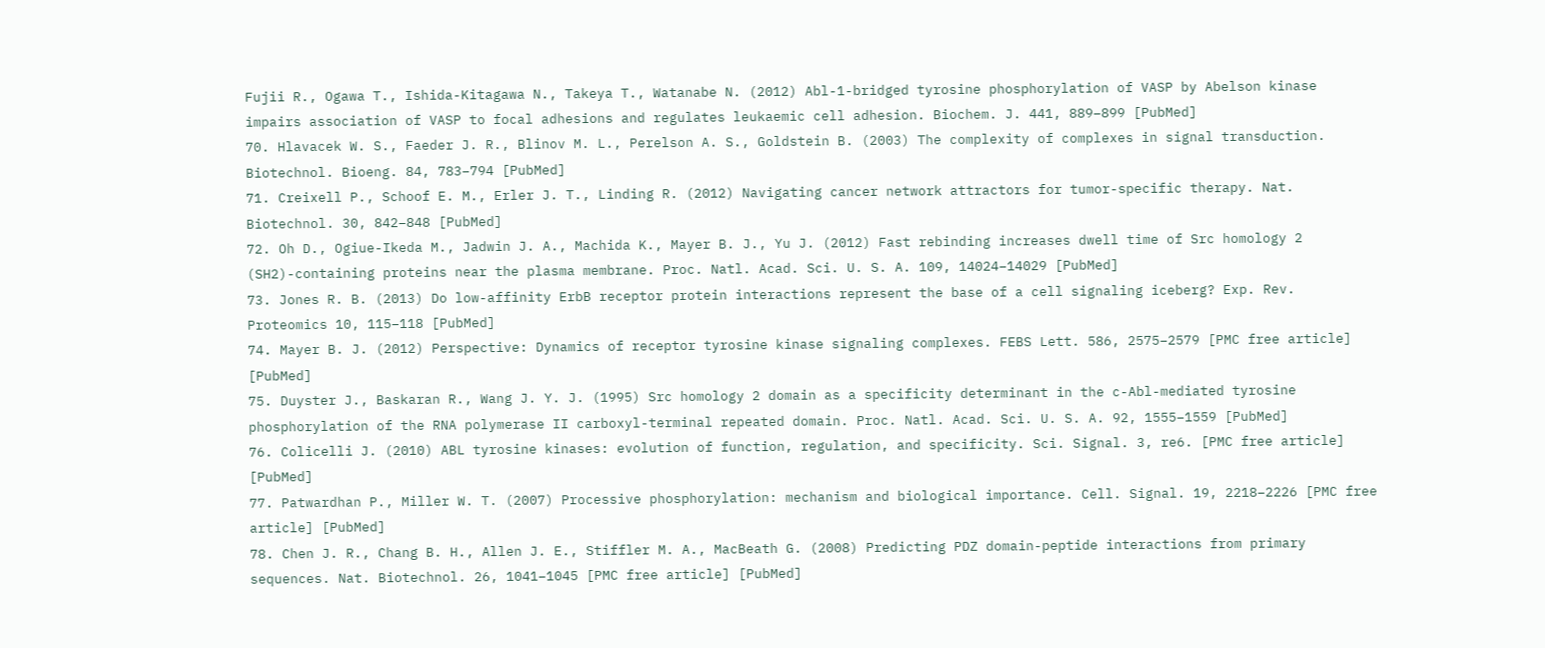Fujii R., Ogawa T., Ishida-Kitagawa N., Takeya T., Watanabe N. (2012) Abl-1-bridged tyrosine phosphorylation of VASP by Abelson kinase impairs association of VASP to focal adhesions and regulates leukaemic cell adhesion. Biochem. J. 441, 889–899 [PubMed]
70. Hlavacek W. S., Faeder J. R., Blinov M. L., Perelson A. S., Goldstein B. (2003) The complexity of complexes in signal transduction. Biotechnol. Bioeng. 84, 783–794 [PubMed]
71. Creixell P., Schoof E. M., Erler J. T., Linding R. (2012) Navigating cancer network attractors for tumor-specific therapy. Nat. Biotechnol. 30, 842–848 [PubMed]
72. Oh D., Ogiue-Ikeda M., Jadwin J. A., Machida K., Mayer B. J., Yu J. (2012) Fast rebinding increases dwell time of Src homology 2 (SH2)-containing proteins near the plasma membrane. Proc. Natl. Acad. Sci. U. S. A. 109, 14024–14029 [PubMed]
73. Jones R. B. (2013) Do low-affinity ErbB receptor protein interactions represent the base of a cell signaling iceberg? Exp. Rev. Proteomics 10, 115–118 [PubMed]
74. Mayer B. J. (2012) Perspective: Dynamics of receptor tyrosine kinase signaling complexes. FEBS Lett. 586, 2575–2579 [PMC free article] [PubMed]
75. Duyster J., Baskaran R., Wang J. Y. J. (1995) Src homology 2 domain as a specificity determinant in the c-Abl-mediated tyrosine phosphorylation of the RNA polymerase II carboxyl-terminal repeated domain. Proc. Natl. Acad. Sci. U. S. A. 92, 1555–1559 [PubMed]
76. Colicelli J. (2010) ABL tyrosine kinases: evolution of function, regulation, and specificity. Sci. Signal. 3, re6. [PMC free article] [PubMed]
77. Patwardhan P., Miller W. T. (2007) Processive phosphorylation: mechanism and biological importance. Cell. Signal. 19, 2218–2226 [PMC free article] [PubMed]
78. Chen J. R., Chang B. H., Allen J. E., Stiffler M. A., MacBeath G. (2008) Predicting PDZ domain-peptide interactions from primary sequences. Nat. Biotechnol. 26, 1041–1045 [PMC free article] [PubMed]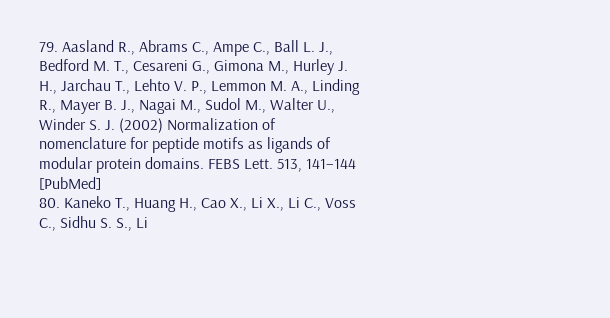79. Aasland R., Abrams C., Ampe C., Ball L. J., Bedford M. T., Cesareni G., Gimona M., Hurley J. H., Jarchau T., Lehto V. P., Lemmon M. A., Linding R., Mayer B. J., Nagai M., Sudol M., Walter U., Winder S. J. (2002) Normalization of nomenclature for peptide motifs as ligands of modular protein domains. FEBS Lett. 513, 141–144 [PubMed]
80. Kaneko T., Huang H., Cao X., Li X., Li C., Voss C., Sidhu S. S., Li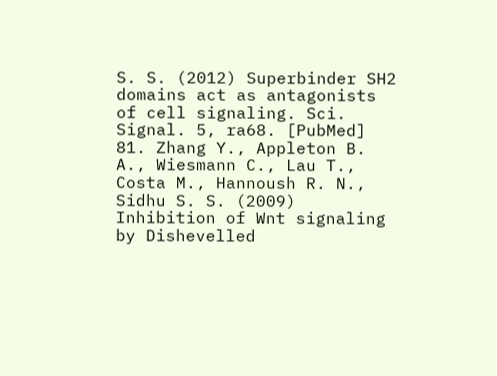S. S. (2012) Superbinder SH2 domains act as antagonists of cell signaling. Sci. Signal. 5, ra68. [PubMed]
81. Zhang Y., Appleton B. A., Wiesmann C., Lau T., Costa M., Hannoush R. N., Sidhu S. S. (2009) Inhibition of Wnt signaling by Dishevelled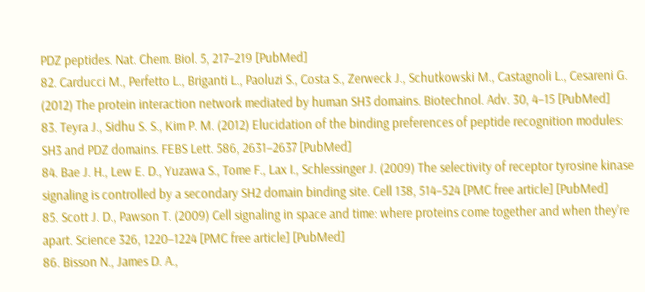PDZ peptides. Nat. Chem. Biol. 5, 217–219 [PubMed]
82. Carducci M., Perfetto L., Briganti L., Paoluzi S., Costa S., Zerweck J., Schutkowski M., Castagnoli L., Cesareni G. (2012) The protein interaction network mediated by human SH3 domains. Biotechnol. Adv. 30, 4–15 [PubMed]
83. Teyra J., Sidhu S. S., Kim P. M. (2012) Elucidation of the binding preferences of peptide recognition modules: SH3 and PDZ domains. FEBS Lett. 586, 2631–2637 [PubMed]
84. Bae J. H., Lew E. D., Yuzawa S., Tome F., Lax I., Schlessinger J. (2009) The selectivity of receptor tyrosine kinase signaling is controlled by a secondary SH2 domain binding site. Cell 138, 514–524 [PMC free article] [PubMed]
85. Scott J. D., Pawson T. (2009) Cell signaling in space and time: where proteins come together and when they're apart. Science 326, 1220–1224 [PMC free article] [PubMed]
86. Bisson N., James D. A.,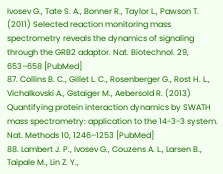Ivosev G., Tate S. A., Bonner R., Taylor L., Pawson T. (2011) Selected reaction monitoring mass spectrometry reveals the dynamics of signaling through the GRB2 adaptor. Nat. Biotechnol. 29, 653–658 [PubMed]
87. Collins B. C., Gillet L. C., Rosenberger G., Rost H. L., Vichalkovski A., Gstaiger M., Aebersold R. (2013) Quantifying protein interaction dynamics by SWATH mass spectrometry: application to the 14-3-3 system. Nat. Methods 10, 1246–1253 [PubMed]
88. Lambert J. P., Ivosev G., Couzens A. L., Larsen B., Taipale M., Lin Z. Y.,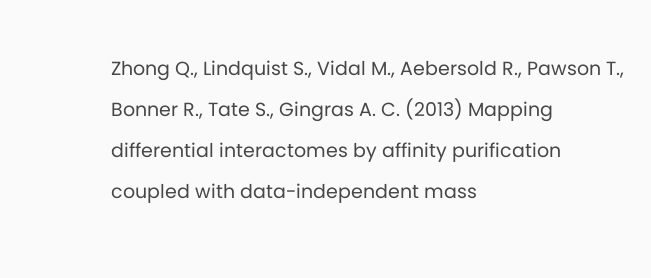Zhong Q., Lindquist S., Vidal M., Aebersold R., Pawson T., Bonner R., Tate S., Gingras A. C. (2013) Mapping differential interactomes by affinity purification coupled with data-independent mass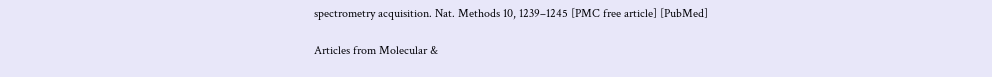spectrometry acquisition. Nat. Methods 10, 1239–1245 [PMC free article] [PubMed]

Articles from Molecular &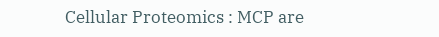Cellular Proteomics : MCP are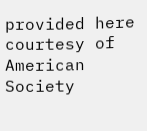provided here courtesy of American Society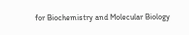for Biochemistry and Molecular Biology